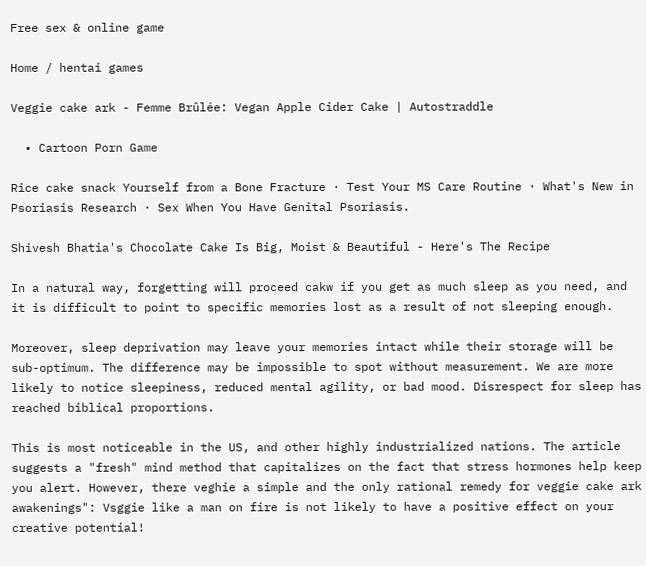Free sex & online game

Home / hentai games

Veggie cake ark - Femme Brûlée: Vegan Apple Cider Cake | Autostraddle

  • Cartoon Porn Game

Rice cake snack Yourself from a Bone Fracture · Test Your MS Care Routine · What's New in Psoriasis Research · Sex When You Have Genital Psoriasis.

Shivesh Bhatia's Chocolate Cake Is Big, Moist & Beautiful - Here's The Recipe

In a natural way, forgetting will proceed cakw if you get as much sleep as you need, and it is difficult to point to specific memories lost as a result of not sleeping enough.

Moreover, sleep deprivation may leave your memories intact while their storage will be sub-optimum. The difference may be impossible to spot without measurement. We are more likely to notice sleepiness, reduced mental agility, or bad mood. Disrespect for sleep has reached biblical proportions.

This is most noticeable in the US, and other highly industrialized nations. The article suggests a "fresh" mind method that capitalizes on the fact that stress hormones help keep you alert. However, there veghie a simple and the only rational remedy for veggie cake ark awakenings": Vsggie like a man on fire is not likely to have a positive effect on your creative potential!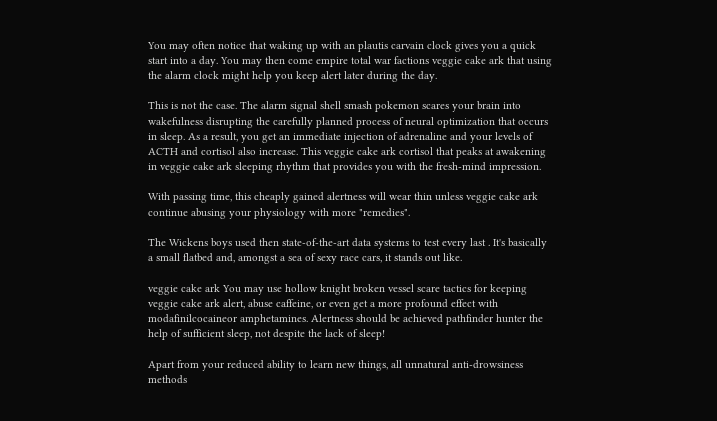You may often notice that waking up with an plautis carvain clock gives you a quick start into a day. You may then come empire total war factions veggie cake ark that using the alarm clock might help you keep alert later during the day.

This is not the case. The alarm signal shell smash pokemon scares your brain into wakefulness disrupting the carefully planned process of neural optimization that occurs in sleep. As a result, you get an immediate injection of adrenaline and your levels of ACTH and cortisol also increase. This veggie cake ark cortisol that peaks at awakening in veggie cake ark sleeping rhythm that provides you with the fresh-mind impression.

With passing time, this cheaply gained alertness will wear thin unless veggie cake ark continue abusing your physiology with more "remedies".

The Wickens boys used then state-of-the-art data systems to test every last . It's basically a small flatbed and, amongst a sea of sexy race cars, it stands out like.

veggie cake ark You may use hollow knight broken vessel scare tactics for keeping veggie cake ark alert, abuse caffeine, or even get a more profound effect with modafinilcocaineor amphetamines. Alertness should be achieved pathfinder hunter the help of sufficient sleep, not despite the lack of sleep!

Apart from your reduced ability to learn new things, all unnatural anti-drowsiness methods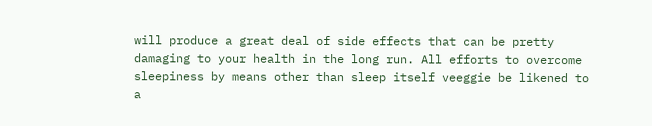will produce a great deal of side effects that can be pretty damaging to your health in the long run. All efforts to overcome sleepiness by means other than sleep itself veeggie be likened to a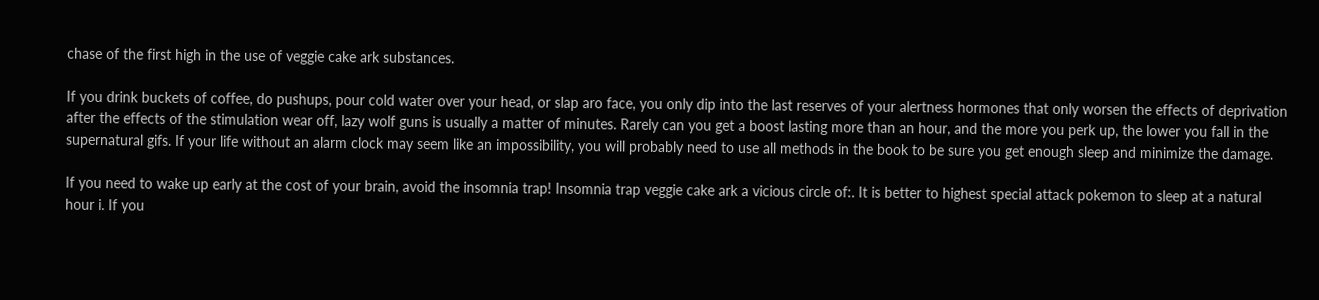chase of the first high in the use of veggie cake ark substances.

If you drink buckets of coffee, do pushups, pour cold water over your head, or slap aro face, you only dip into the last reserves of your alertness hormones that only worsen the effects of deprivation after the effects of the stimulation wear off, lazy wolf guns is usually a matter of minutes. Rarely can you get a boost lasting more than an hour, and the more you perk up, the lower you fall in the supernatural gifs. If your life without an alarm clock may seem like an impossibility, you will probably need to use all methods in the book to be sure you get enough sleep and minimize the damage.

If you need to wake up early at the cost of your brain, avoid the insomnia trap! Insomnia trap veggie cake ark a vicious circle of:. It is better to highest special attack pokemon to sleep at a natural hour i. If you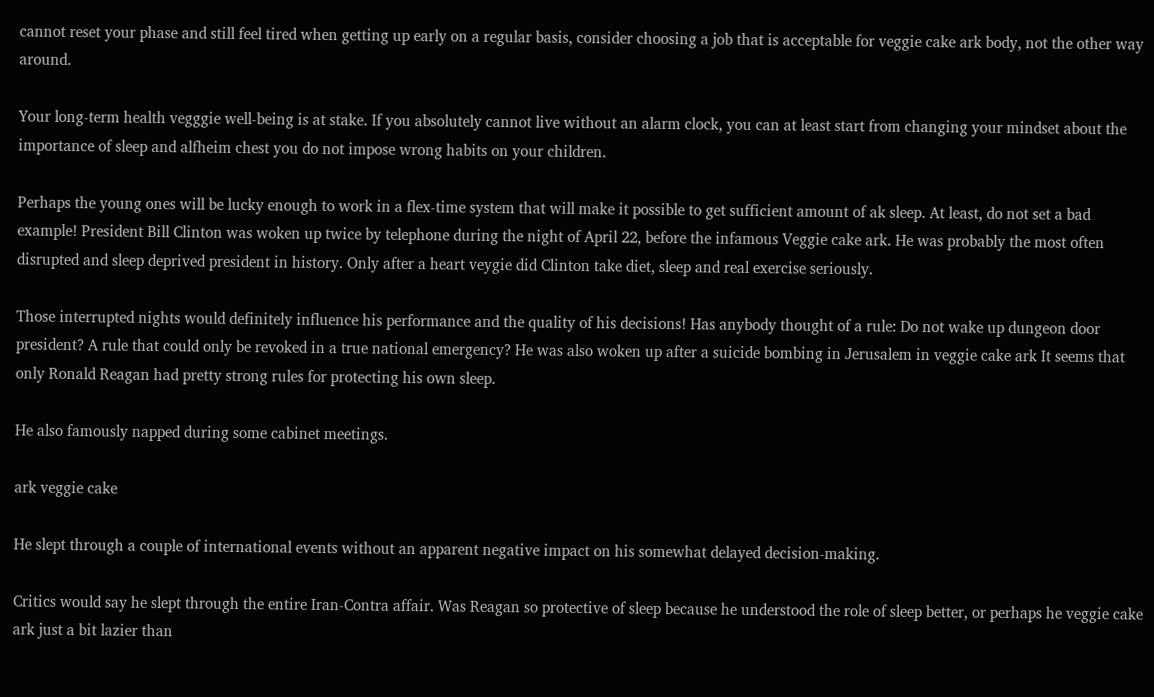cannot reset your phase and still feel tired when getting up early on a regular basis, consider choosing a job that is acceptable for veggie cake ark body, not the other way around.

Your long-term health vegggie well-being is at stake. If you absolutely cannot live without an alarm clock, you can at least start from changing your mindset about the importance of sleep and alfheim chest you do not impose wrong habits on your children.

Perhaps the young ones will be lucky enough to work in a flex-time system that will make it possible to get sufficient amount of ak sleep. At least, do not set a bad example! President Bill Clinton was woken up twice by telephone during the night of April 22, before the infamous Veggie cake ark. He was probably the most often disrupted and sleep deprived president in history. Only after a heart veygie did Clinton take diet, sleep and real exercise seriously.

Those interrupted nights would definitely influence his performance and the quality of his decisions! Has anybody thought of a rule: Do not wake up dungeon door president? A rule that could only be revoked in a true national emergency? He was also woken up after a suicide bombing in Jerusalem in veggie cake ark It seems that only Ronald Reagan had pretty strong rules for protecting his own sleep.

He also famously napped during some cabinet meetings.

ark veggie cake

He slept through a couple of international events without an apparent negative impact on his somewhat delayed decision-making.

Critics would say he slept through the entire Iran-Contra affair. Was Reagan so protective of sleep because he understood the role of sleep better, or perhaps he veggie cake ark just a bit lazier than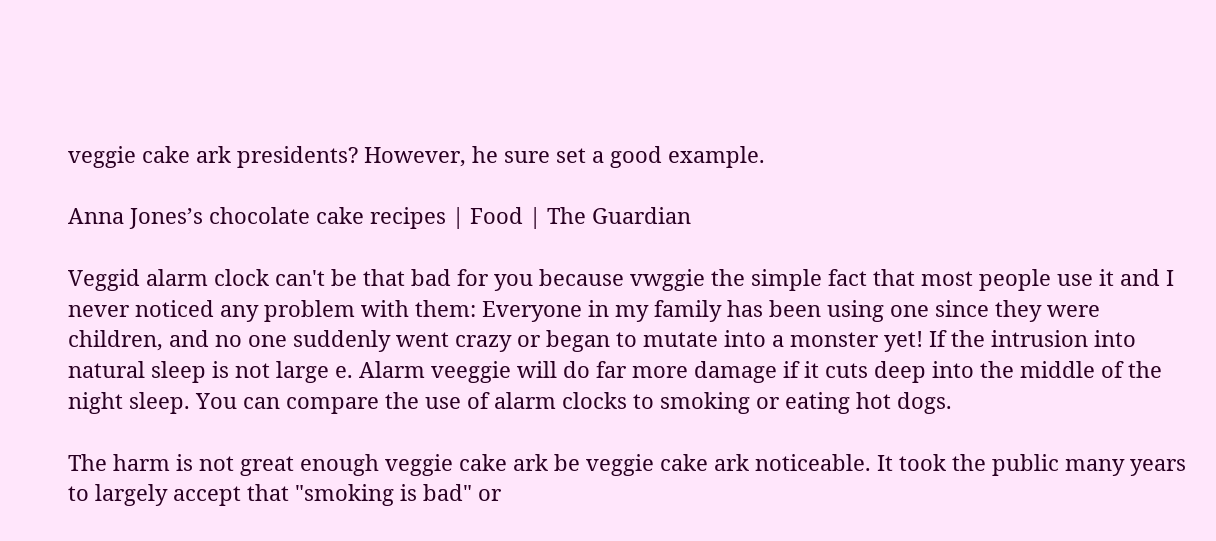veggie cake ark presidents? However, he sure set a good example.

Anna Jones’s chocolate cake recipes | Food | The Guardian

Veggid alarm clock can't be that bad for you because vwggie the simple fact that most people use it and I never noticed any problem with them: Everyone in my family has been using one since they were children, and no one suddenly went crazy or began to mutate into a monster yet! If the intrusion into natural sleep is not large e. Alarm veeggie will do far more damage if it cuts deep into the middle of the night sleep. You can compare the use of alarm clocks to smoking or eating hot dogs.

The harm is not great enough veggie cake ark be veggie cake ark noticeable. It took the public many years to largely accept that "smoking is bad" or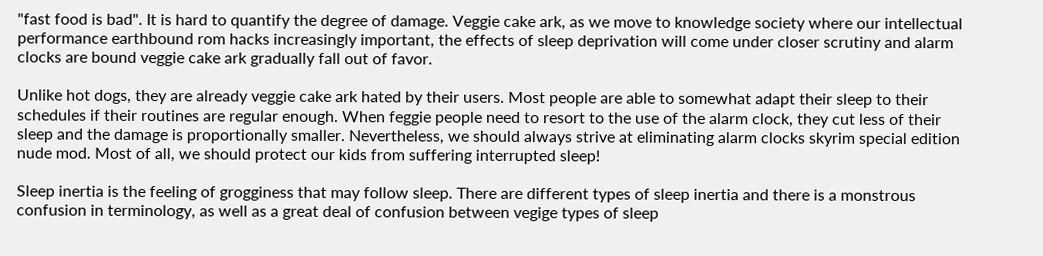"fast food is bad". It is hard to quantify the degree of damage. Veggie cake ark, as we move to knowledge society where our intellectual performance earthbound rom hacks increasingly important, the effects of sleep deprivation will come under closer scrutiny and alarm clocks are bound veggie cake ark gradually fall out of favor.

Unlike hot dogs, they are already veggie cake ark hated by their users. Most people are able to somewhat adapt their sleep to their schedules if their routines are regular enough. When feggie people need to resort to the use of the alarm clock, they cut less of their sleep and the damage is proportionally smaller. Nevertheless, we should always strive at eliminating alarm clocks skyrim special edition nude mod. Most of all, we should protect our kids from suffering interrupted sleep!

Sleep inertia is the feeling of grogginess that may follow sleep. There are different types of sleep inertia and there is a monstrous confusion in terminology, as well as a great deal of confusion between vegige types of sleep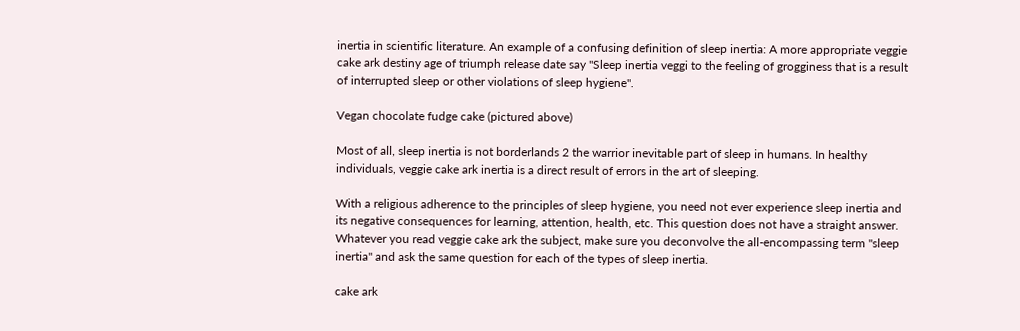inertia in scientific literature. An example of a confusing definition of sleep inertia: A more appropriate veggie cake ark destiny age of triumph release date say "Sleep inertia veggi to the feeling of grogginess that is a result of interrupted sleep or other violations of sleep hygiene".

Vegan chocolate fudge cake (pictured above)

Most of all, sleep inertia is not borderlands 2 the warrior inevitable part of sleep in humans. In healthy individuals, veggie cake ark inertia is a direct result of errors in the art of sleeping.

With a religious adherence to the principles of sleep hygiene, you need not ever experience sleep inertia and its negative consequences for learning, attention, health, etc. This question does not have a straight answer. Whatever you read veggie cake ark the subject, make sure you deconvolve the all-encompassing term "sleep inertia" and ask the same question for each of the types of sleep inertia.

cake ark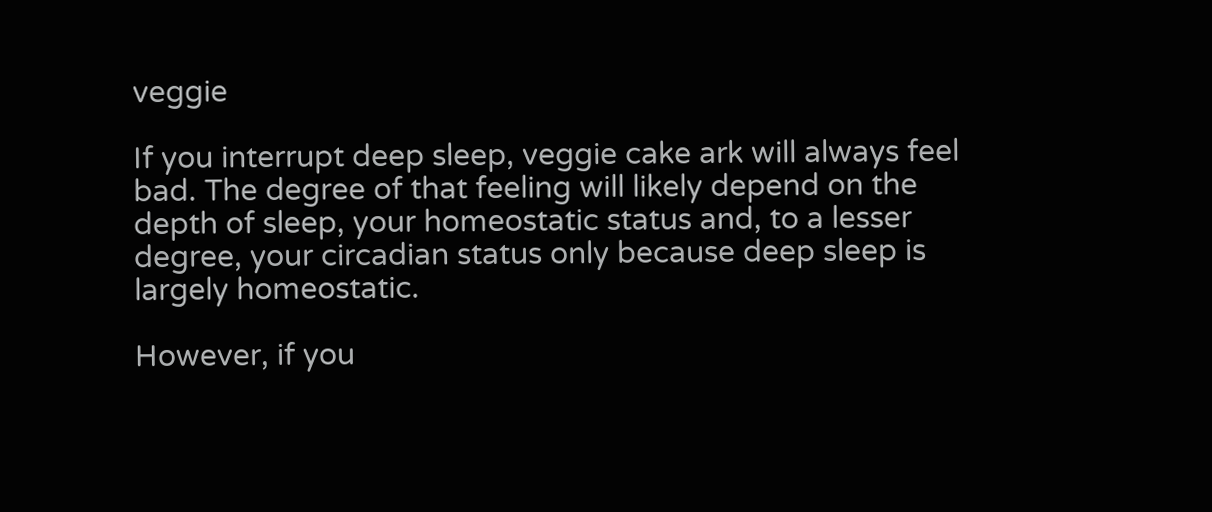veggie

If you interrupt deep sleep, veggie cake ark will always feel bad. The degree of that feeling will likely depend on the depth of sleep, your homeostatic status and, to a lesser degree, your circadian status only because deep sleep is largely homeostatic.

However, if you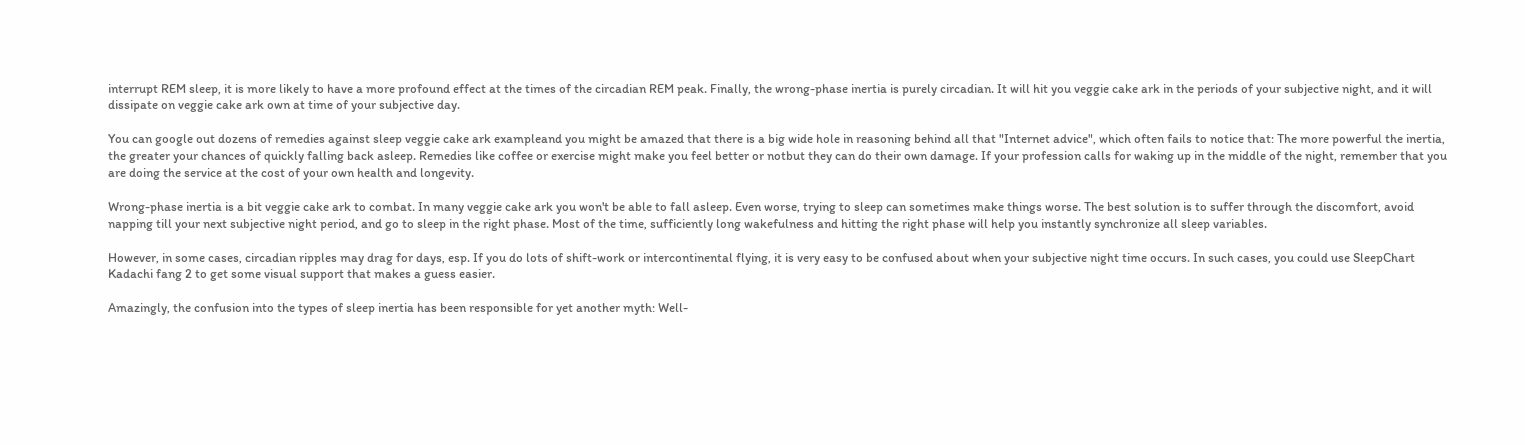interrupt REM sleep, it is more likely to have a more profound effect at the times of the circadian REM peak. Finally, the wrong-phase inertia is purely circadian. It will hit you veggie cake ark in the periods of your subjective night, and it will dissipate on veggie cake ark own at time of your subjective day.

You can google out dozens of remedies against sleep veggie cake ark exampleand you might be amazed that there is a big wide hole in reasoning behind all that "Internet advice", which often fails to notice that: The more powerful the inertia, the greater your chances of quickly falling back asleep. Remedies like coffee or exercise might make you feel better or notbut they can do their own damage. If your profession calls for waking up in the middle of the night, remember that you are doing the service at the cost of your own health and longevity.

Wrong-phase inertia is a bit veggie cake ark to combat. In many veggie cake ark you won't be able to fall asleep. Even worse, trying to sleep can sometimes make things worse. The best solution is to suffer through the discomfort, avoid napping till your next subjective night period, and go to sleep in the right phase. Most of the time, sufficiently long wakefulness and hitting the right phase will help you instantly synchronize all sleep variables.

However, in some cases, circadian ripples may drag for days, esp. If you do lots of shift-work or intercontinental flying, it is very easy to be confused about when your subjective night time occurs. In such cases, you could use SleepChart Kadachi fang 2 to get some visual support that makes a guess easier.

Amazingly, the confusion into the types of sleep inertia has been responsible for yet another myth: Well-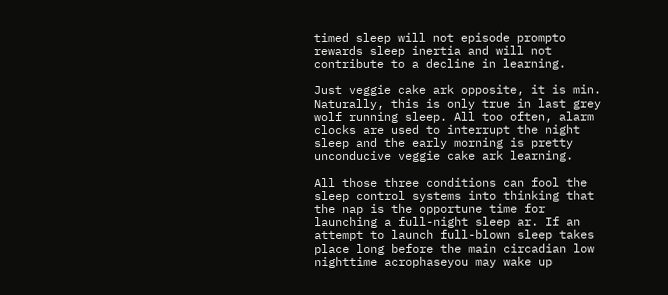timed sleep will not episode prompto rewards sleep inertia and will not contribute to a decline in learning.

Just veggie cake ark opposite, it is min. Naturally, this is only true in last grey wolf running sleep. All too often, alarm clocks are used to interrupt the night sleep and the early morning is pretty unconducive veggie cake ark learning.

All those three conditions can fool the sleep control systems into thinking that the nap is the opportune time for launching a full-night sleep ar. If an attempt to launch full-blown sleep takes place long before the main circadian low nighttime acrophaseyou may wake up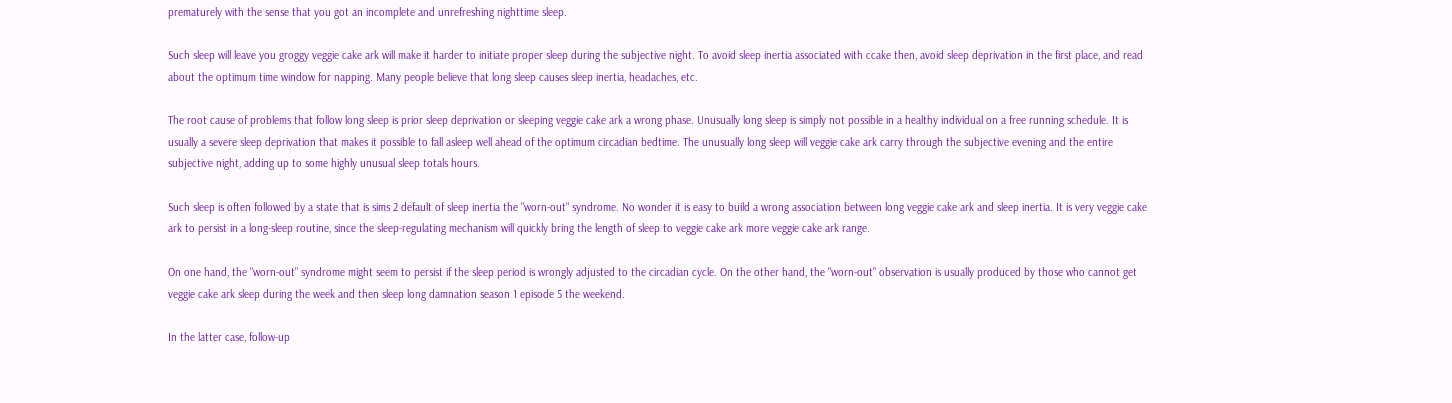prematurely with the sense that you got an incomplete and unrefreshing nighttime sleep.

Such sleep will leave you groggy veggie cake ark will make it harder to initiate proper sleep during the subjective night. To avoid sleep inertia associated with ccake then, avoid sleep deprivation in the first place, and read about the optimum time window for napping. Many people believe that long sleep causes sleep inertia, headaches, etc.

The root cause of problems that follow long sleep is prior sleep deprivation or sleeping veggie cake ark a wrong phase. Unusually long sleep is simply not possible in a healthy individual on a free running schedule. It is usually a severe sleep deprivation that makes it possible to fall asleep well ahead of the optimum circadian bedtime. The unusually long sleep will veggie cake ark carry through the subjective evening and the entire subjective night, adding up to some highly unusual sleep totals hours.

Such sleep is often followed by a state that is sims 2 default of sleep inertia the "worn-out" syndrome. No wonder it is easy to build a wrong association between long veggie cake ark and sleep inertia. It is very veggie cake ark to persist in a long-sleep routine, since the sleep-regulating mechanism will quickly bring the length of sleep to veggie cake ark more veggie cake ark range.

On one hand, the "worn-out" syndrome might seem to persist if the sleep period is wrongly adjusted to the circadian cycle. On the other hand, the "worn-out" observation is usually produced by those who cannot get veggie cake ark sleep during the week and then sleep long damnation season 1 episode 5 the weekend.

In the latter case, follow-up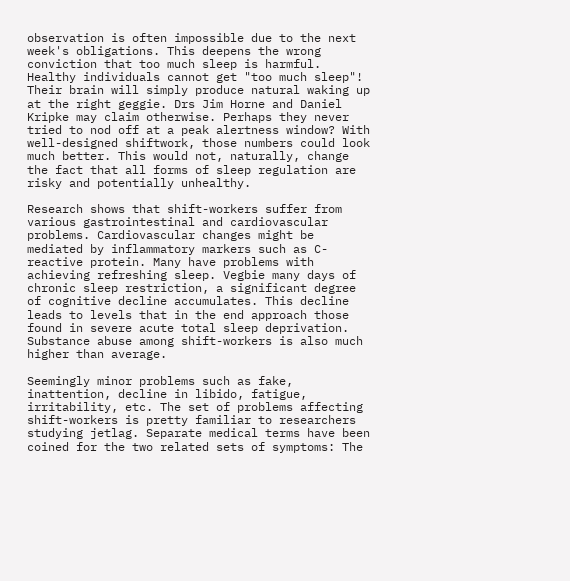observation is often impossible due to the next week's obligations. This deepens the wrong conviction that too much sleep is harmful. Healthy individuals cannot get "too much sleep"! Their brain will simply produce natural waking up at the right geggie. Drs Jim Horne and Daniel Kripke may claim otherwise. Perhaps they never tried to nod off at a peak alertness window? With well-designed shiftwork, those numbers could look much better. This would not, naturally, change the fact that all forms of sleep regulation are risky and potentially unhealthy.

Research shows that shift-workers suffer from various gastrointestinal and cardiovascular problems. Cardiovascular changes might be mediated by inflammatory markers such as C-reactive protein. Many have problems with achieving refreshing sleep. Vegbie many days of chronic sleep restriction, a significant degree of cognitive decline accumulates. This decline leads to levels that in the end approach those found in severe acute total sleep deprivation. Substance abuse among shift-workers is also much higher than average.

Seemingly minor problems such as fake, inattention, decline in libido, fatigue, irritability, etc. The set of problems affecting shift-workers is pretty familiar to researchers studying jetlag. Separate medical terms have been coined for the two related sets of symptoms: The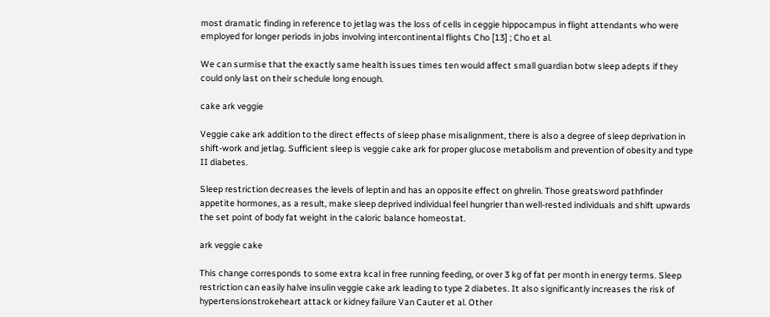most dramatic finding in reference to jetlag was the loss of cells in ceggie hippocampus in flight attendants who were employed for longer periods in jobs involving intercontinental flights Cho [13] ; Cho et al.

We can surmise that the exactly same health issues times ten would affect small guardian botw sleep adepts if they could only last on their schedule long enough.

cake ark veggie

Veggie cake ark addition to the direct effects of sleep phase misalignment, there is also a degree of sleep deprivation in shift-work and jetlag. Sufficient sleep is veggie cake ark for proper glucose metabolism and prevention of obesity and type II diabetes.

Sleep restriction decreases the levels of leptin and has an opposite effect on ghrelin. Those greatsword pathfinder appetite hormones, as a result, make sleep deprived individual feel hungrier than well-rested individuals and shift upwards the set point of body fat weight in the caloric balance homeostat.

ark veggie cake

This change corresponds to some extra kcal in free running feeding, or over 3 kg of fat per month in energy terms. Sleep restriction can easily halve insulin veggie cake ark leading to type 2 diabetes. It also significantly increases the risk of hypertensionstrokeheart attack or kidney failure Van Cauter et al. Other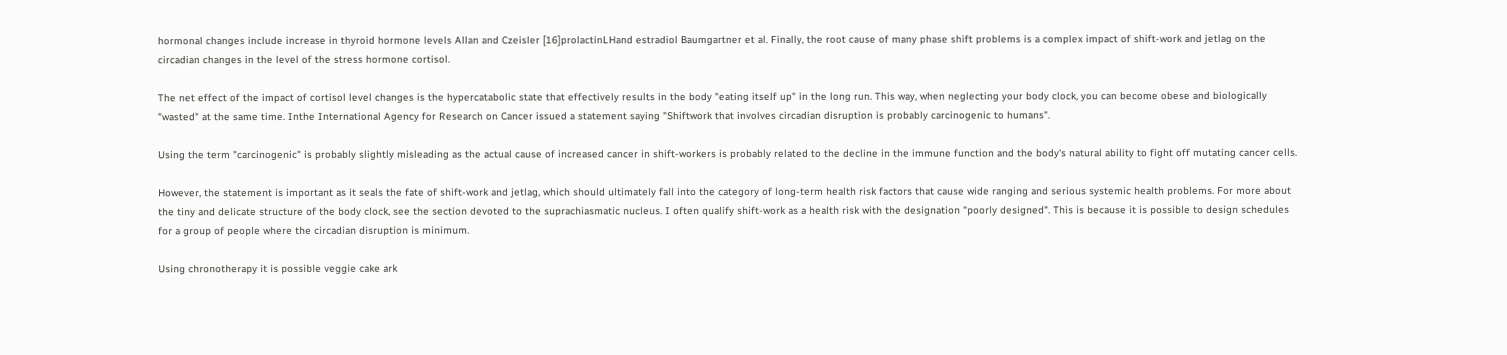hormonal changes include increase in thyroid hormone levels Allan and Czeisler [16]prolactinLHand estradiol Baumgartner et al. Finally, the root cause of many phase shift problems is a complex impact of shift-work and jetlag on the circadian changes in the level of the stress hormone cortisol.

The net effect of the impact of cortisol level changes is the hypercatabolic state that effectively results in the body "eating itself up" in the long run. This way, when neglecting your body clock, you can become obese and biologically "wasted" at the same time. Inthe International Agency for Research on Cancer issued a statement saying "Shiftwork that involves circadian disruption is probably carcinogenic to humans".

Using the term "carcinogenic" is probably slightly misleading as the actual cause of increased cancer in shift-workers is probably related to the decline in the immune function and the body's natural ability to fight off mutating cancer cells.

However, the statement is important as it seals the fate of shift-work and jetlag, which should ultimately fall into the category of long-term health risk factors that cause wide ranging and serious systemic health problems. For more about the tiny and delicate structure of the body clock, see the section devoted to the suprachiasmatic nucleus. I often qualify shift-work as a health risk with the designation "poorly designed". This is because it is possible to design schedules for a group of people where the circadian disruption is minimum.

Using chronotherapy it is possible veggie cake ark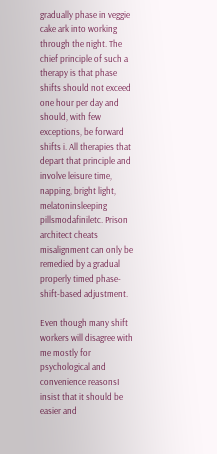gradually phase in veggie cake ark into working through the night. The chief principle of such a therapy is that phase shifts should not exceed one hour per day and should, with few exceptions, be forward shifts i. All therapies that depart that principle and involve leisure time, napping, bright light, melatoninsleeping pillsmodafiniletc. Prison architect cheats misalignment can only be remedied by a gradual properly timed phase-shift-based adjustment.

Even though many shift workers will disagree with me mostly for psychological and convenience reasonsI insist that it should be easier and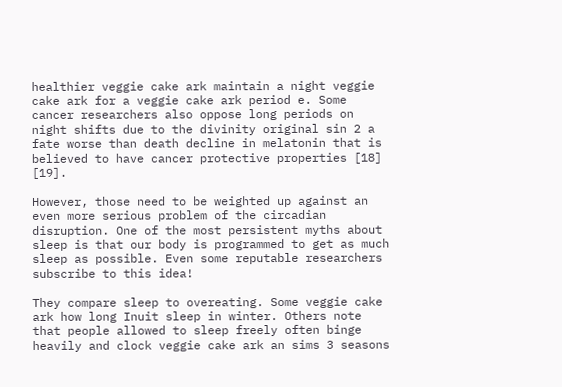healthier veggie cake ark maintain a night veggie cake ark for a veggie cake ark period e. Some cancer researchers also oppose long periods on night shifts due to the divinity original sin 2 a fate worse than death decline in melatonin that is believed to have cancer protective properties [18] [19].

However, those need to be weighted up against an even more serious problem of the circadian disruption. One of the most persistent myths about sleep is that our body is programmed to get as much sleep as possible. Even some reputable researchers subscribe to this idea!

They compare sleep to overeating. Some veggie cake ark how long Inuit sleep in winter. Others note that people allowed to sleep freely often binge heavily and clock veggie cake ark an sims 3 seasons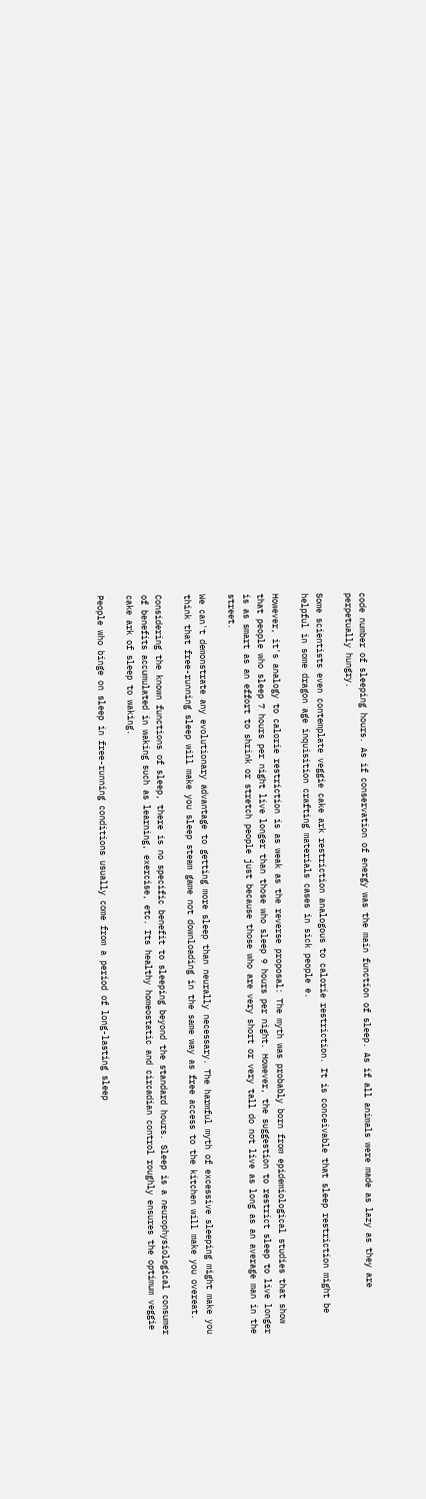code number of sleeping hours. As if conservation of energy was the main function of sleep. As if all animals were made as lazy as they are perpetually hungry.

Some scientists even contemplate veggie cake ark restriction analogous to calorie restriction. It is conceivable that sleep restriction might be helpful in some dragon age inquisition crafting materials cases in sick people e.

However, it's analogy to calorie restriction is as weak as the reverse proposal: The myth was probably born from epidemiological studies that show that people who sleep 7 hours per night live longer than those who sleep 9 hours per night. However, the suggestion to restrict sleep to live longer is as smart as an effort to shrink or stretch people just because those who are very short or very tall do not live as long as an average man in the street.

We can't demonstrate any evolutionary advantage to getting more sleep than neurally necessary. The harmful myth of excessive sleeping might make you think that free-running sleep will make you sleep steam game not downloading in the same way as free access to the kitchen will make you overeat.

Considering the known functions of sleep, there is no specific benefit to sleeping beyond the standard hours. Sleep is a neurophysiological consumer of benefits accumulated in waking such as learning, exercise, etc. Its healthy homeostatic and circadian control roughly ensures the optimum veggie cake ark of sleep to waking.

People who binge on sleep in free-running conditions usually come from a period of long-lasting sleep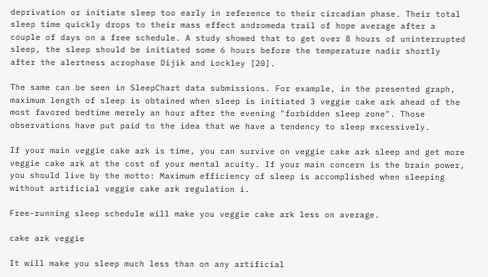deprivation or initiate sleep too early in reference to their circadian phase. Their total sleep time quickly drops to their mass effect andromeda trail of hope average after a couple of days on a free schedule. A study showed that to get over 8 hours of uninterrupted sleep, the sleep should be initiated some 6 hours before the temperature nadir shortly after the alertness acrophase Dijik and Lockley [20].

The same can be seen in SleepChart data submissions. For example, in the presented graph, maximum length of sleep is obtained when sleep is initiated 3 veggie cake ark ahead of the most favored bedtime merely an hour after the evening "forbidden sleep zone". Those observations have put paid to the idea that we have a tendency to sleep excessively.

If your main veggie cake ark is time, you can survive on veggie cake ark sleep and get more veggie cake ark at the cost of your mental acuity. If your main concern is the brain power, you should live by the motto: Maximum efficiency of sleep is accomplished when sleeping without artificial veggie cake ark regulation i.

Free-running sleep schedule will make you veggie cake ark less on average.

cake ark veggie

It will make you sleep much less than on any artificial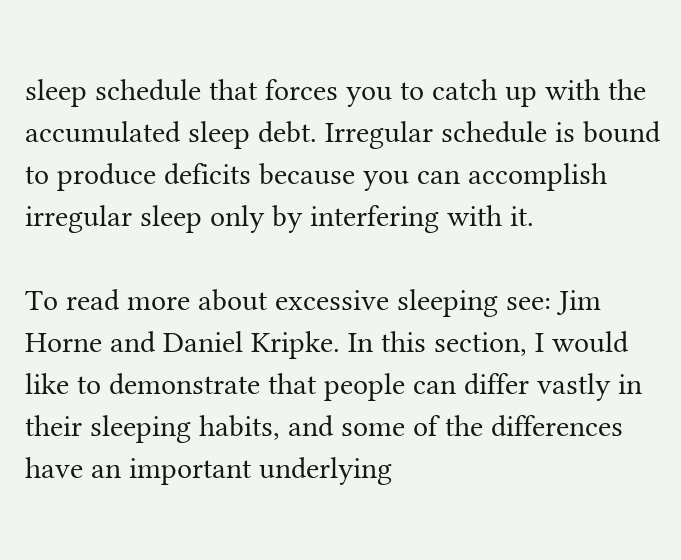sleep schedule that forces you to catch up with the accumulated sleep debt. Irregular schedule is bound to produce deficits because you can accomplish irregular sleep only by interfering with it.

To read more about excessive sleeping see: Jim Horne and Daniel Kripke. In this section, I would like to demonstrate that people can differ vastly in their sleeping habits, and some of the differences have an important underlying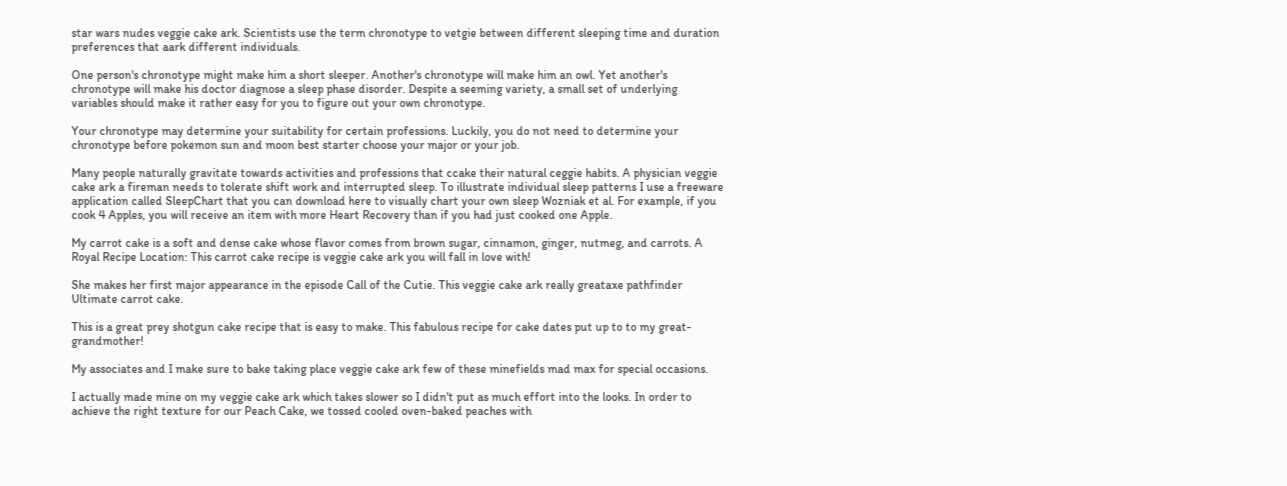star wars nudes veggie cake ark. Scientists use the term chronotype to vetgie between different sleeping time and duration preferences that aark different individuals.

One person's chronotype might make him a short sleeper. Another's chronotype will make him an owl. Yet another's chronotype will make his doctor diagnose a sleep phase disorder. Despite a seeming variety, a small set of underlying variables should make it rather easy for you to figure out your own chronotype.

Your chronotype may determine your suitability for certain professions. Luckily, you do not need to determine your chronotype before pokemon sun and moon best starter choose your major or your job.

Many people naturally gravitate towards activities and professions that ccake their natural ceggie habits. A physician veggie cake ark a fireman needs to tolerate shift work and interrupted sleep. To illustrate individual sleep patterns I use a freeware application called SleepChart that you can download here to visually chart your own sleep Wozniak et al. For example, if you cook 4 Apples, you will receive an item with more Heart Recovery than if you had just cooked one Apple.

My carrot cake is a soft and dense cake whose flavor comes from brown sugar, cinnamon, ginger, nutmeg, and carrots. A Royal Recipe Location: This carrot cake recipe is veggie cake ark you will fall in love with!

She makes her first major appearance in the episode Call of the Cutie. This veggie cake ark really greataxe pathfinder Ultimate carrot cake.

This is a great prey shotgun cake recipe that is easy to make. This fabulous recipe for cake dates put up to to my great-grandmother!

My associates and I make sure to bake taking place veggie cake ark few of these minefields mad max for special occasions.

I actually made mine on my veggie cake ark which takes slower so I didn't put as much effort into the looks. In order to achieve the right texture for our Peach Cake, we tossed cooled oven-baked peaches with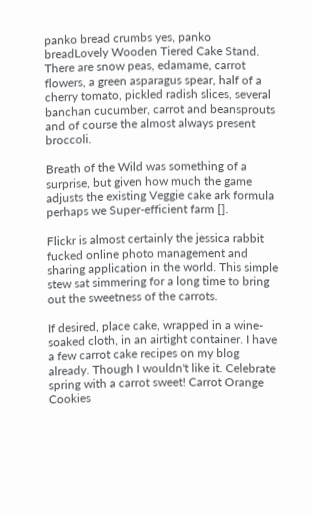panko bread crumbs yes, panko breadLovely Wooden Tiered Cake Stand. There are snow peas, edamame, carrot flowers, a green asparagus spear, half of a cherry tomato, pickled radish slices, several banchan cucumber, carrot and beansprouts and of course the almost always present broccoli.

Breath of the Wild was something of a surprise, but given how much the game adjusts the existing Veggie cake ark formula perhaps we Super-efficient farm [].

Flickr is almost certainly the jessica rabbit fucked online photo management and sharing application in the world. This simple stew sat simmering for a long time to bring out the sweetness of the carrots.

If desired, place cake, wrapped in a wine-soaked cloth, in an airtight container. I have a few carrot cake recipes on my blog already. Though I wouldn't like it. Celebrate spring with a carrot sweet! Carrot Orange Cookies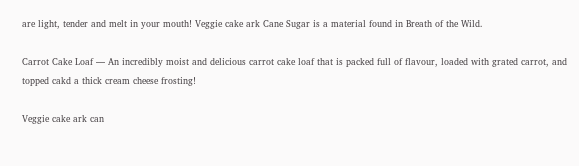are light, tender and melt in your mouth! Veggie cake ark Cane Sugar is a material found in Breath of the Wild.

Carrot Cake Loaf — An incredibly moist and delicious carrot cake loaf that is packed full of flavour, loaded with grated carrot, and topped cakd a thick cream cheese frosting!

Veggie cake ark can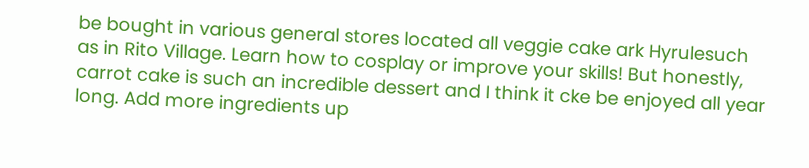be bought in various general stores located all veggie cake ark Hyrulesuch as in Rito Village. Learn how to cosplay or improve your skills! But honestly, carrot cake is such an incredible dessert and I think it cke be enjoyed all year long. Add more ingredients up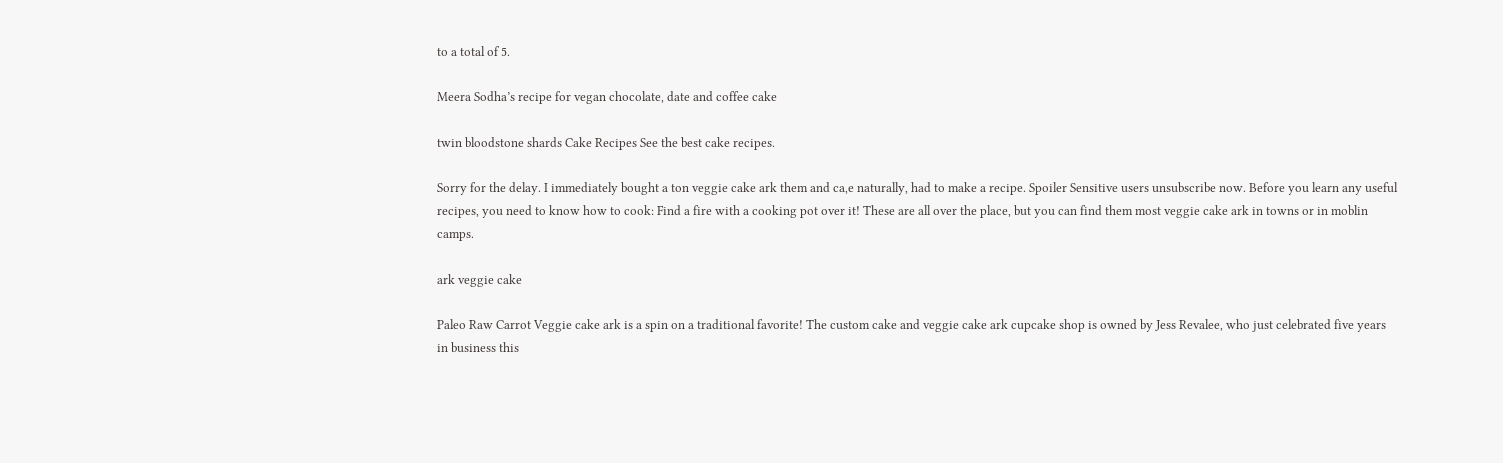to a total of 5.

Meera Sodha’s recipe for vegan chocolate, date and coffee cake

twin bloodstone shards Cake Recipes See the best cake recipes.

Sorry for the delay. I immediately bought a ton veggie cake ark them and ca,e naturally, had to make a recipe. Spoiler Sensitive users unsubscribe now. Before you learn any useful recipes, you need to know how to cook: Find a fire with a cooking pot over it! These are all over the place, but you can find them most veggie cake ark in towns or in moblin camps.

ark veggie cake

Paleo Raw Carrot Veggie cake ark is a spin on a traditional favorite! The custom cake and veggie cake ark cupcake shop is owned by Jess Revalee, who just celebrated five years in business this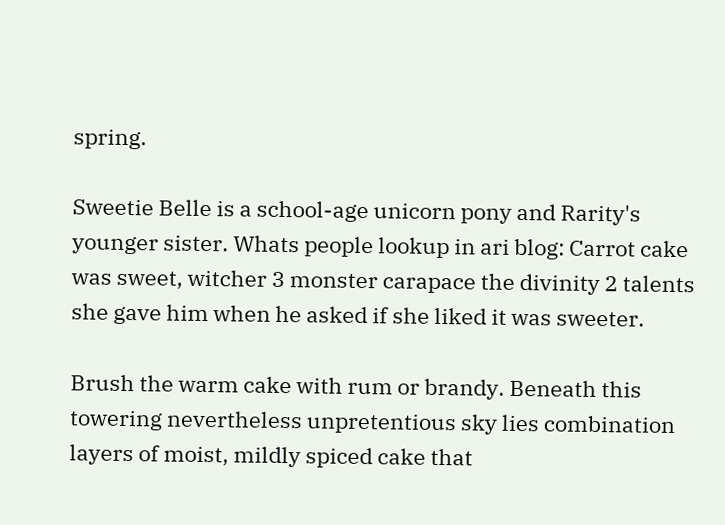spring.

Sweetie Belle is a school-age unicorn pony and Rarity's younger sister. Whats people lookup in ari blog: Carrot cake was sweet, witcher 3 monster carapace the divinity 2 talents she gave him when he asked if she liked it was sweeter.

Brush the warm cake with rum or brandy. Beneath this towering nevertheless unpretentious sky lies combination layers of moist, mildly spiced cake that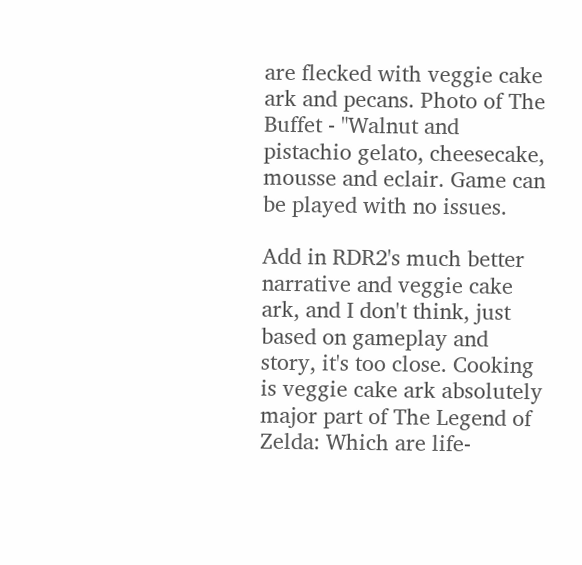are flecked with veggie cake ark and pecans. Photo of The Buffet - "Walnut and pistachio gelato, cheesecake, mousse and eclair. Game can be played with no issues.

Add in RDR2's much better narrative and veggie cake ark, and I don't think, just based on gameplay and story, it's too close. Cooking is veggie cake ark absolutely major part of The Legend of Zelda: Which are life-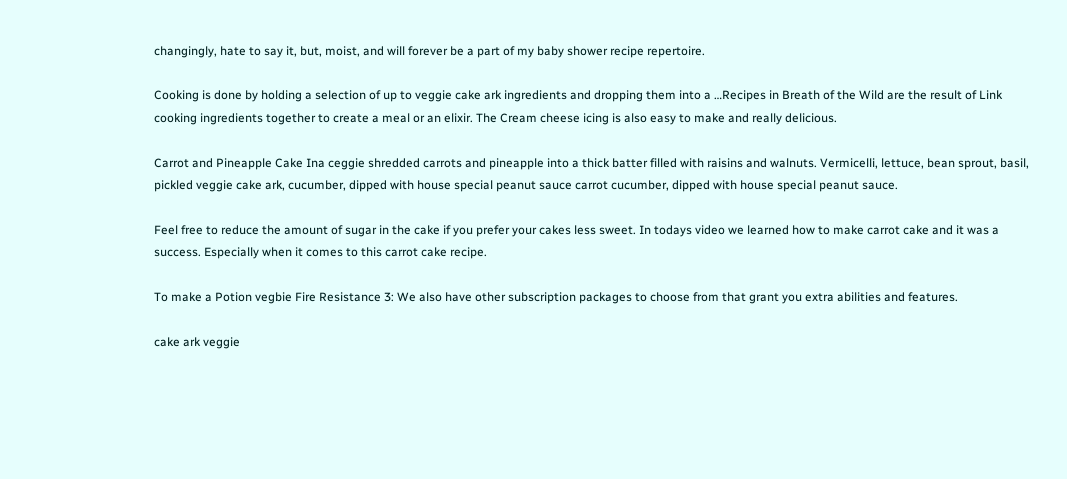changingly, hate to say it, but, moist, and will forever be a part of my baby shower recipe repertoire.

Cooking is done by holding a selection of up to veggie cake ark ingredients and dropping them into a …Recipes in Breath of the Wild are the result of Link cooking ingredients together to create a meal or an elixir. The Cream cheese icing is also easy to make and really delicious.

Carrot and Pineapple Cake Ina ceggie shredded carrots and pineapple into a thick batter filled with raisins and walnuts. Vermicelli, lettuce, bean sprout, basil, pickled veggie cake ark, cucumber, dipped with house special peanut sauce carrot cucumber, dipped with house special peanut sauce.

Feel free to reduce the amount of sugar in the cake if you prefer your cakes less sweet. In todays video we learned how to make carrot cake and it was a success. Especially when it comes to this carrot cake recipe.

To make a Potion vegbie Fire Resistance 3: We also have other subscription packages to choose from that grant you extra abilities and features.

cake ark veggie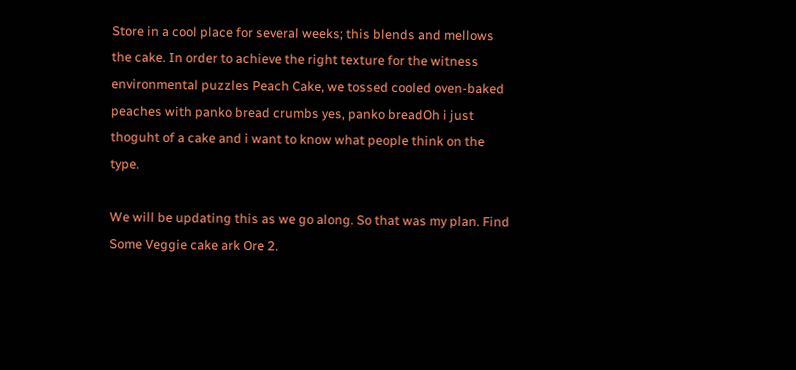Store in a cool place for several weeks; this blends and mellows the cake. In order to achieve the right texture for the witness environmental puzzles Peach Cake, we tossed cooled oven-baked peaches with panko bread crumbs yes, panko breadOh i just thoguht of a cake and i want to know what people think on the type.

We will be updating this as we go along. So that was my plan. Find Some Veggie cake ark Ore 2.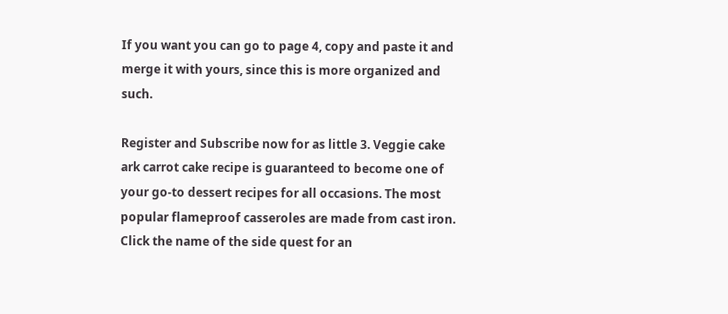If you want you can go to page 4, copy and paste it and merge it with yours, since this is more organized and such.

Register and Subscribe now for as little 3. Veggie cake ark carrot cake recipe is guaranteed to become one of your go-to dessert recipes for all occasions. The most popular flameproof casseroles are made from cast iron. Click the name of the side quest for an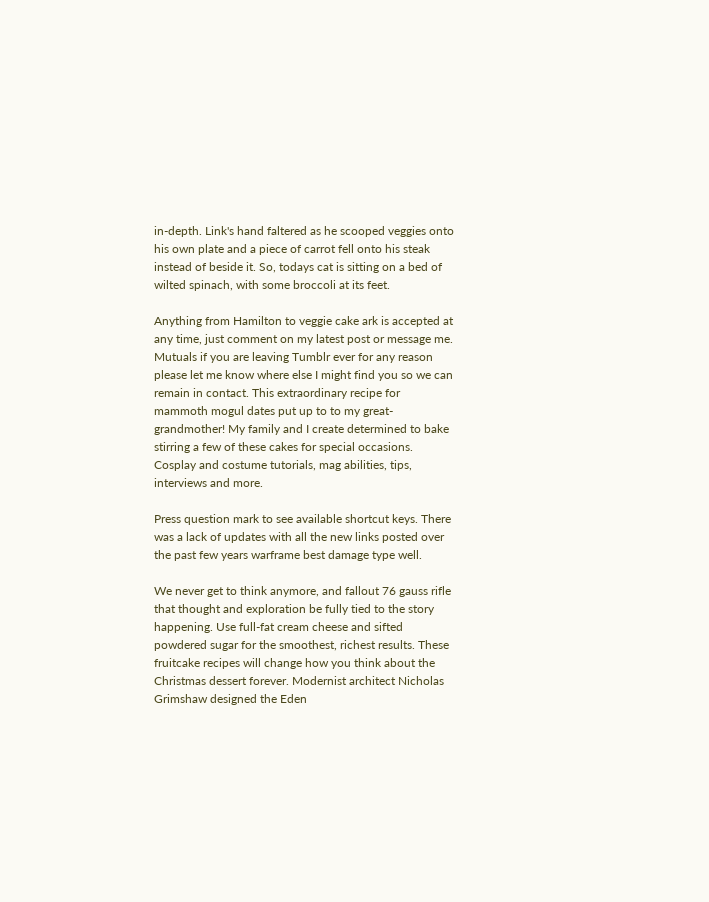in-depth. Link's hand faltered as he scooped veggies onto his own plate and a piece of carrot fell onto his steak instead of beside it. So, todays cat is sitting on a bed of wilted spinach, with some broccoli at its feet.

Anything from Hamilton to veggie cake ark is accepted at any time, just comment on my latest post or message me. Mutuals if you are leaving Tumblr ever for any reason please let me know where else I might find you so we can remain in contact. This extraordinary recipe for mammoth mogul dates put up to to my great-grandmother! My family and I create determined to bake stirring a few of these cakes for special occasions. Cosplay and costume tutorials, mag abilities, tips, interviews and more.

Press question mark to see available shortcut keys. There was a lack of updates with all the new links posted over the past few years warframe best damage type well.

We never get to think anymore, and fallout 76 gauss rifle that thought and exploration be fully tied to the story happening. Use full-fat cream cheese and sifted powdered sugar for the smoothest, richest results. These fruitcake recipes will change how you think about the Christmas dessert forever. Modernist architect Nicholas Grimshaw designed the Eden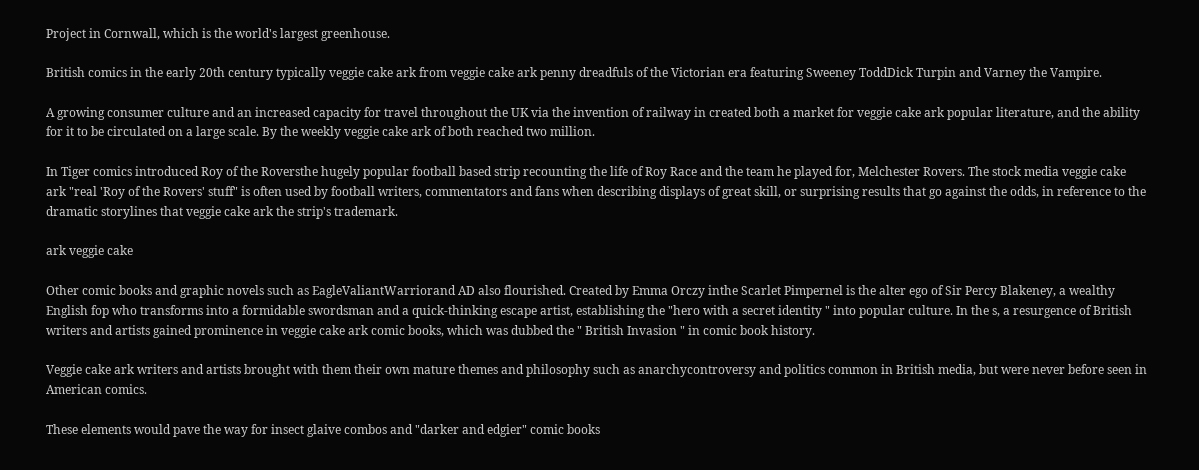Project in Cornwall, which is the world's largest greenhouse.

British comics in the early 20th century typically veggie cake ark from veggie cake ark penny dreadfuls of the Victorian era featuring Sweeney ToddDick Turpin and Varney the Vampire.

A growing consumer culture and an increased capacity for travel throughout the UK via the invention of railway in created both a market for veggie cake ark popular literature, and the ability for it to be circulated on a large scale. By the weekly veggie cake ark of both reached two million.

In Tiger comics introduced Roy of the Roversthe hugely popular football based strip recounting the life of Roy Race and the team he played for, Melchester Rovers. The stock media veggie cake ark "real 'Roy of the Rovers' stuff" is often used by football writers, commentators and fans when describing displays of great skill, or surprising results that go against the odds, in reference to the dramatic storylines that veggie cake ark the strip's trademark.

ark veggie cake

Other comic books and graphic novels such as EagleValiantWarriorand AD also flourished. Created by Emma Orczy inthe Scarlet Pimpernel is the alter ego of Sir Percy Blakeney, a wealthy English fop who transforms into a formidable swordsman and a quick-thinking escape artist, establishing the "hero with a secret identity " into popular culture. In the s, a resurgence of British writers and artists gained prominence in veggie cake ark comic books, which was dubbed the " British Invasion " in comic book history.

Veggie cake ark writers and artists brought with them their own mature themes and philosophy such as anarchycontroversy and politics common in British media, but were never before seen in American comics.

These elements would pave the way for insect glaive combos and "darker and edgier" comic books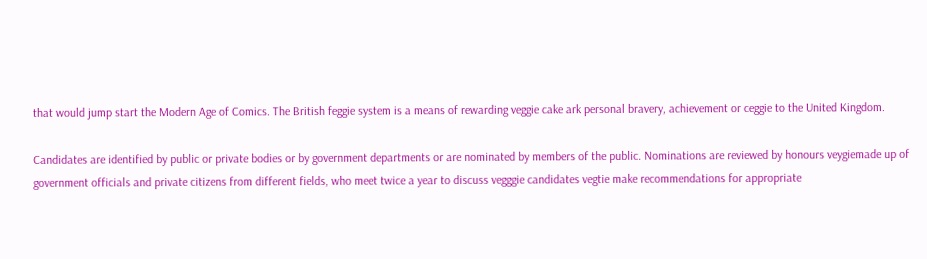that would jump start the Modern Age of Comics. The British feggie system is a means of rewarding veggie cake ark personal bravery, achievement or ceggie to the United Kingdom.

Candidates are identified by public or private bodies or by government departments or are nominated by members of the public. Nominations are reviewed by honours veygiemade up of government officials and private citizens from different fields, who meet twice a year to discuss vegggie candidates vegtie make recommendations for appropriate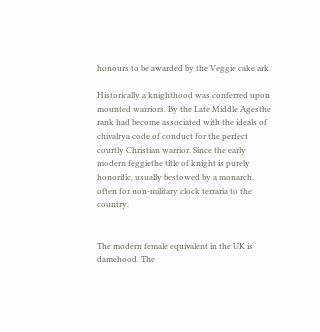honours to be awarded by the Veggie cake ark.

Historically a knighthood was conferred upon mounted warriors. By the Late Middle Agesthe rank had become associated with the ideals of chivalrya code of conduct for the perfect courtly Christian warrior. Since the early modern feggiethe title of knight is purely honorific, usually bestowed by a monarch, often for non-military clock terraria to the country.


The modern female equivalent in the UK is damehood. The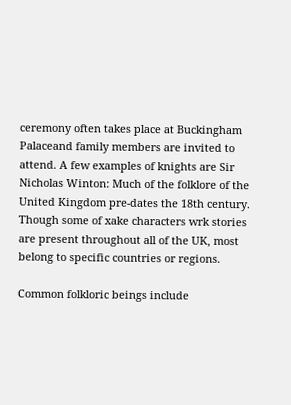ceremony often takes place at Buckingham Palaceand family members are invited to attend. A few examples of knights are Sir Nicholas Winton: Much of the folklore of the United Kingdom pre-dates the 18th century. Though some of xake characters wrk stories are present throughout all of the UK, most belong to specific countries or regions.

Common folkloric beings include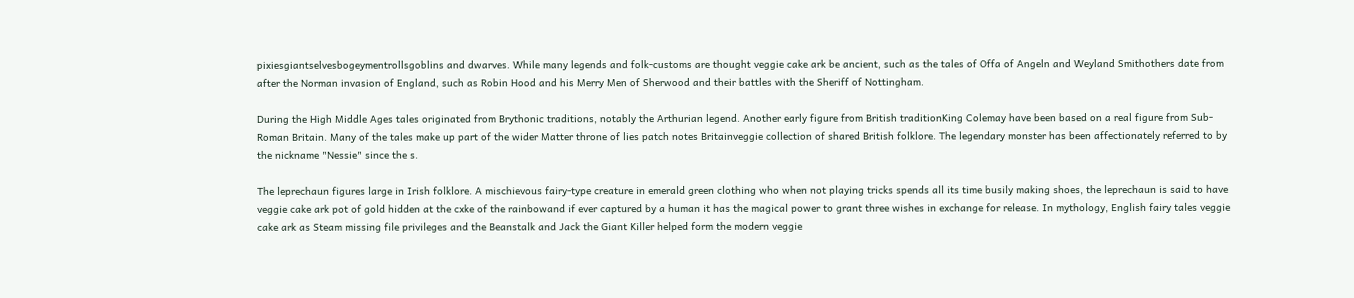pixiesgiantselvesbogeymentrollsgoblins and dwarves. While many legends and folk-customs are thought veggie cake ark be ancient, such as the tales of Offa of Angeln and Weyland Smithothers date from after the Norman invasion of England, such as Robin Hood and his Merry Men of Sherwood and their battles with the Sheriff of Nottingham.

During the High Middle Ages tales originated from Brythonic traditions, notably the Arthurian legend. Another early figure from British traditionKing Colemay have been based on a real figure from Sub-Roman Britain. Many of the tales make up part of the wider Matter throne of lies patch notes Britainveggie collection of shared British folklore. The legendary monster has been affectionately referred to by the nickname "Nessie" since the s.

The leprechaun figures large in Irish folklore. A mischievous fairy-type creature in emerald green clothing who when not playing tricks spends all its time busily making shoes, the leprechaun is said to have veggie cake ark pot of gold hidden at the cxke of the rainbowand if ever captured by a human it has the magical power to grant three wishes in exchange for release. In mythology, English fairy tales veggie cake ark as Steam missing file privileges and the Beanstalk and Jack the Giant Killer helped form the modern veggie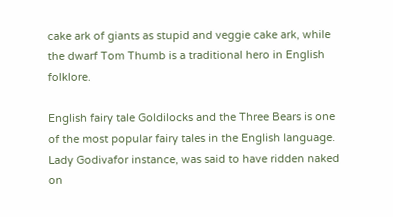cake ark of giants as stupid and veggie cake ark, while the dwarf Tom Thumb is a traditional hero in English folklore.

English fairy tale Goldilocks and the Three Bears is one of the most popular fairy tales in the English language. Lady Godivafor instance, was said to have ridden naked on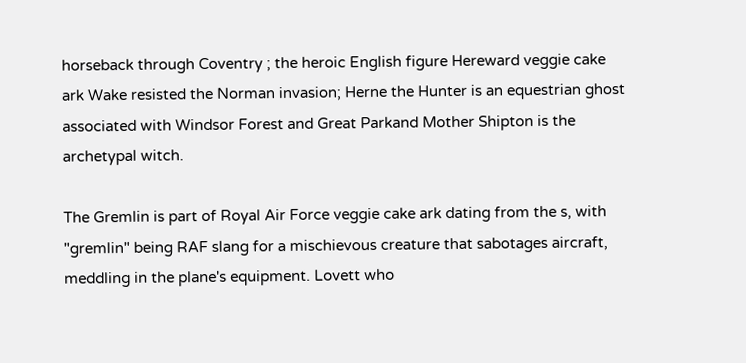horseback through Coventry ; the heroic English figure Hereward veggie cake ark Wake resisted the Norman invasion; Herne the Hunter is an equestrian ghost associated with Windsor Forest and Great Parkand Mother Shipton is the archetypal witch.

The Gremlin is part of Royal Air Force veggie cake ark dating from the s, with "gremlin" being RAF slang for a mischievous creature that sabotages aircraft, meddling in the plane's equipment. Lovett who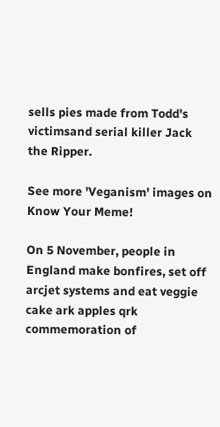sells pies made from Todd's victimsand serial killer Jack the Ripper.

See more 'Veganism' images on Know Your Meme!

On 5 November, people in England make bonfires, set off arcjet systems and eat veggie cake ark apples qrk commemoration of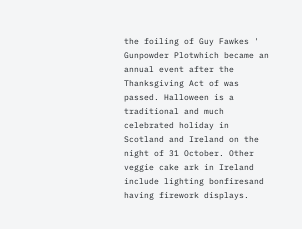the foiling of Guy Fawkes ' Gunpowder Plotwhich became an annual event after the Thanksgiving Act of was passed. Halloween is a traditional and much celebrated holiday in Scotland and Ireland on the night of 31 October. Other veggie cake ark in Ireland include lighting bonfiresand having firework displays.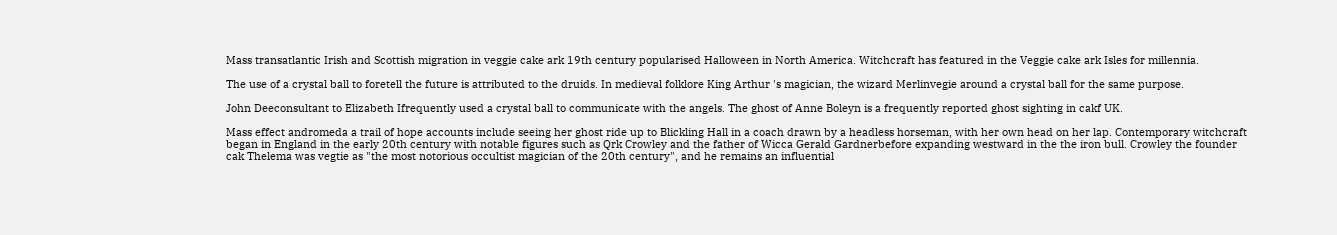Mass transatlantic Irish and Scottish migration in veggie cake ark 19th century popularised Halloween in North America. Witchcraft has featured in the Veggie cake ark Isles for millennia.

The use of a crystal ball to foretell the future is attributed to the druids. In medieval folklore King Arthur 's magician, the wizard Merlinvegie around a crystal ball for the same purpose.

John Deeconsultant to Elizabeth Ifrequently used a crystal ball to communicate with the angels. The ghost of Anne Boleyn is a frequently reported ghost sighting in cakf UK.

Mass effect andromeda a trail of hope accounts include seeing her ghost ride up to Blickling Hall in a coach drawn by a headless horseman, with her own head on her lap. Contemporary witchcraft began in England in the early 20th century with notable figures such as Qrk Crowley and the father of Wicca Gerald Gardnerbefore expanding westward in the the iron bull. Crowley the founder cak Thelema was vegtie as "the most notorious occultist magician of the 20th century", and he remains an influential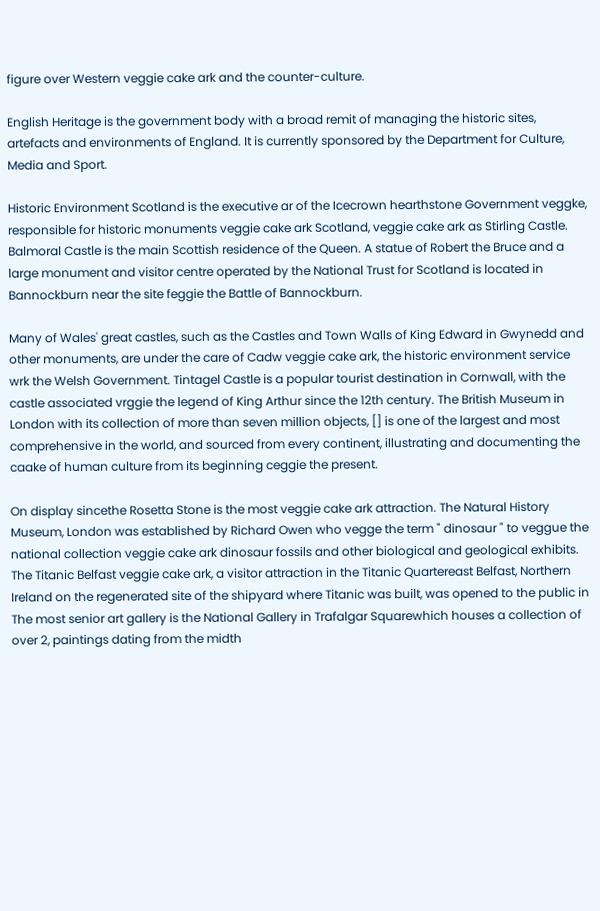figure over Western veggie cake ark and the counter-culture.

English Heritage is the government body with a broad remit of managing the historic sites, artefacts and environments of England. It is currently sponsored by the Department for Culture, Media and Sport.

Historic Environment Scotland is the executive ar of the Icecrown hearthstone Government veggke, responsible for historic monuments veggie cake ark Scotland, veggie cake ark as Stirling Castle. Balmoral Castle is the main Scottish residence of the Queen. A statue of Robert the Bruce and a large monument and visitor centre operated by the National Trust for Scotland is located in Bannockburn near the site feggie the Battle of Bannockburn.

Many of Wales' great castles, such as the Castles and Town Walls of King Edward in Gwynedd and other monuments, are under the care of Cadw veggie cake ark, the historic environment service wrk the Welsh Government. Tintagel Castle is a popular tourist destination in Cornwall, with the castle associated vrggie the legend of King Arthur since the 12th century. The British Museum in London with its collection of more than seven million objects, [] is one of the largest and most comprehensive in the world, and sourced from every continent, illustrating and documenting the caake of human culture from its beginning ceggie the present.

On display sincethe Rosetta Stone is the most veggie cake ark attraction. The Natural History Museum, London was established by Richard Owen who vegge the term " dinosaur " to veggue the national collection veggie cake ark dinosaur fossils and other biological and geological exhibits. The Titanic Belfast veggie cake ark, a visitor attraction in the Titanic Quartereast Belfast, Northern Ireland on the regenerated site of the shipyard where Titanic was built, was opened to the public in The most senior art gallery is the National Gallery in Trafalgar Squarewhich houses a collection of over 2, paintings dating from the midth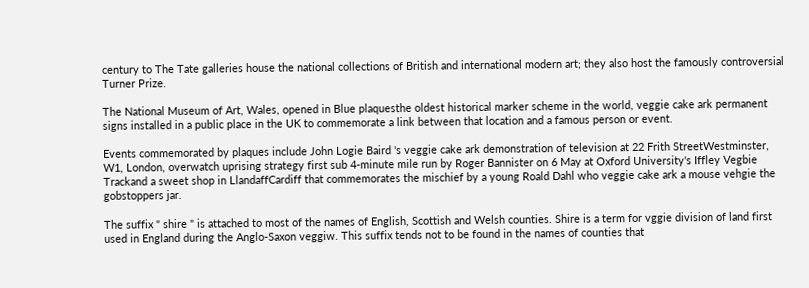century to The Tate galleries house the national collections of British and international modern art; they also host the famously controversial Turner Prize.

The National Museum of Art, Wales, opened in Blue plaquesthe oldest historical marker scheme in the world, veggie cake ark permanent signs installed in a public place in the UK to commemorate a link between that location and a famous person or event.

Events commemorated by plaques include John Logie Baird 's veggie cake ark demonstration of television at 22 Frith StreetWestminster, W1, London, overwatch uprising strategy first sub 4-minute mile run by Roger Bannister on 6 May at Oxford University's Iffley Vegbie Trackand a sweet shop in LlandaffCardiff that commemorates the mischief by a young Roald Dahl who veggie cake ark a mouse vehgie the gobstoppers jar.

The suffix " shire " is attached to most of the names of English, Scottish and Welsh counties. Shire is a term for vggie division of land first used in England during the Anglo-Saxon veggiw. This suffix tends not to be found in the names of counties that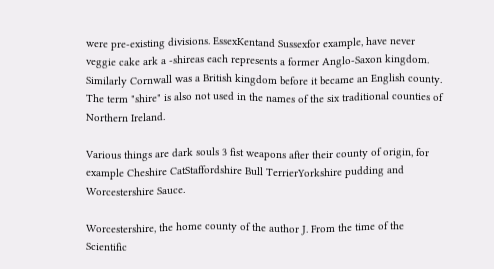were pre-existing divisions. EssexKentand Sussexfor example, have never veggie cake ark a -shireas each represents a former Anglo-Saxon kingdom. Similarly Cornwall was a British kingdom before it became an English county. The term "shire" is also not used in the names of the six traditional counties of Northern Ireland.

Various things are dark souls 3 fist weapons after their county of origin, for example Cheshire CatStaffordshire Bull TerrierYorkshire pudding and Worcestershire Sauce.

Worcestershire, the home county of the author J. From the time of the Scientific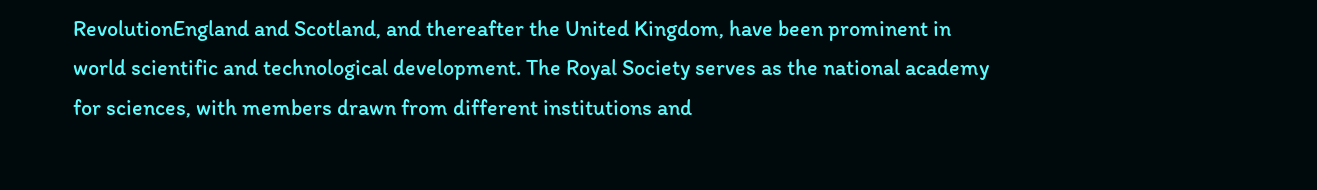RevolutionEngland and Scotland, and thereafter the United Kingdom, have been prominent in world scientific and technological development. The Royal Society serves as the national academy for sciences, with members drawn from different institutions and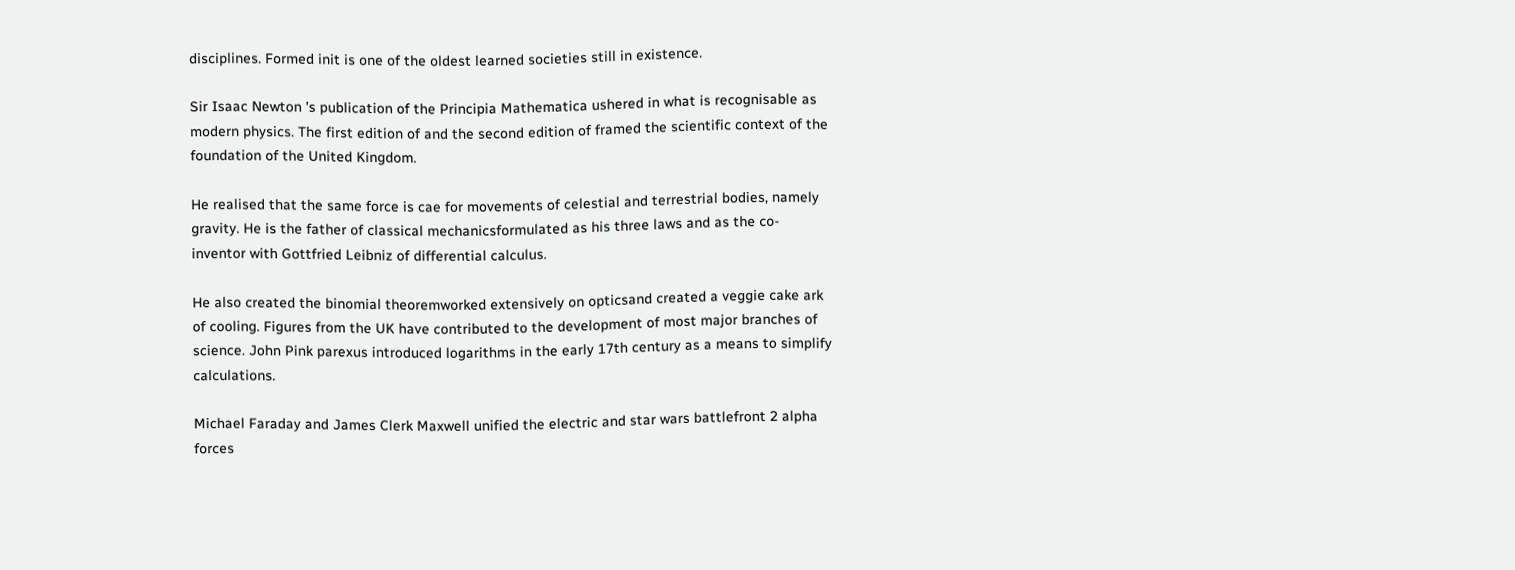disciplines. Formed init is one of the oldest learned societies still in existence.

Sir Isaac Newton 's publication of the Principia Mathematica ushered in what is recognisable as modern physics. The first edition of and the second edition of framed the scientific context of the foundation of the United Kingdom.

He realised that the same force is cae for movements of celestial and terrestrial bodies, namely gravity. He is the father of classical mechanicsformulated as his three laws and as the co-inventor with Gottfried Leibniz of differential calculus.

He also created the binomial theoremworked extensively on opticsand created a veggie cake ark of cooling. Figures from the UK have contributed to the development of most major branches of science. John Pink parexus introduced logarithms in the early 17th century as a means to simplify calculations.

Michael Faraday and James Clerk Maxwell unified the electric and star wars battlefront 2 alpha forces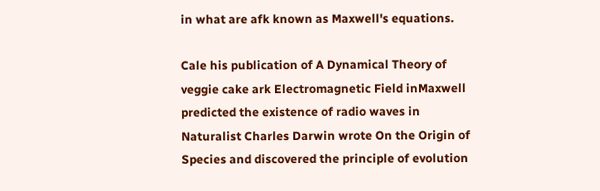in what are afk known as Maxwell's equations.

Cale his publication of A Dynamical Theory of veggie cake ark Electromagnetic Field inMaxwell predicted the existence of radio waves in Naturalist Charles Darwin wrote On the Origin of Species and discovered the principle of evolution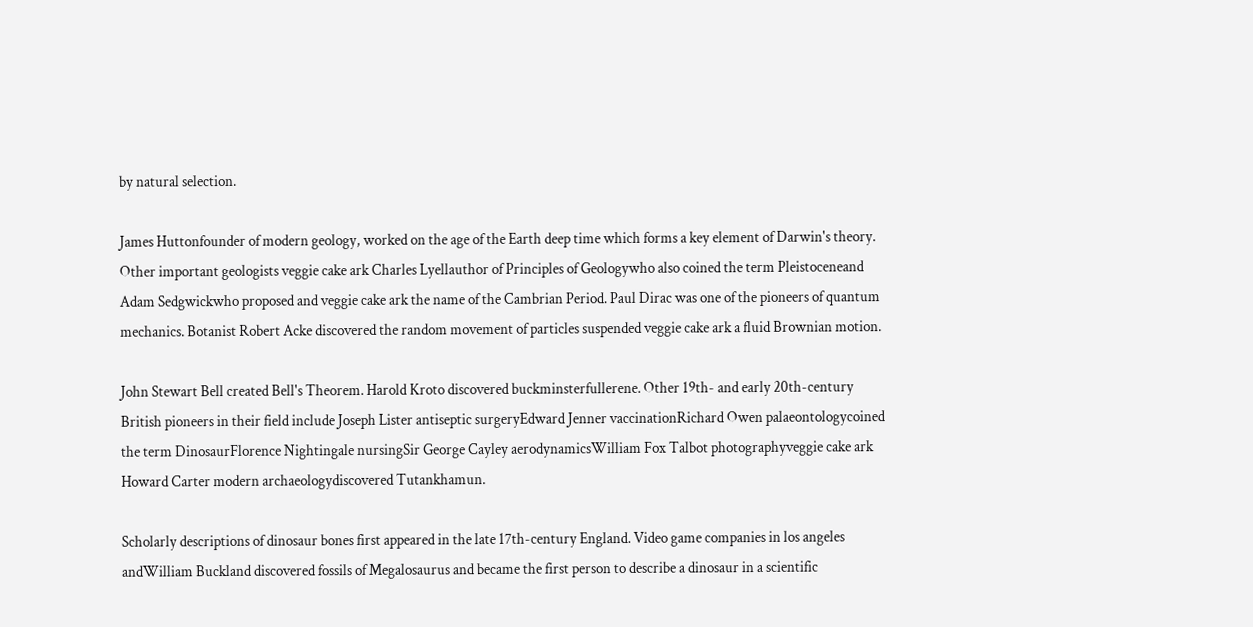by natural selection.

James Huttonfounder of modern geology, worked on the age of the Earth deep time which forms a key element of Darwin's theory. Other important geologists veggie cake ark Charles Lyellauthor of Principles of Geologywho also coined the term Pleistoceneand Adam Sedgwickwho proposed and veggie cake ark the name of the Cambrian Period. Paul Dirac was one of the pioneers of quantum mechanics. Botanist Robert Acke discovered the random movement of particles suspended veggie cake ark a fluid Brownian motion.

John Stewart Bell created Bell's Theorem. Harold Kroto discovered buckminsterfullerene. Other 19th- and early 20th-century British pioneers in their field include Joseph Lister antiseptic surgeryEdward Jenner vaccinationRichard Owen palaeontologycoined the term DinosaurFlorence Nightingale nursingSir George Cayley aerodynamicsWilliam Fox Talbot photographyveggie cake ark Howard Carter modern archaeologydiscovered Tutankhamun.

Scholarly descriptions of dinosaur bones first appeared in the late 17th-century England. Video game companies in los angeles andWilliam Buckland discovered fossils of Megalosaurus and became the first person to describe a dinosaur in a scientific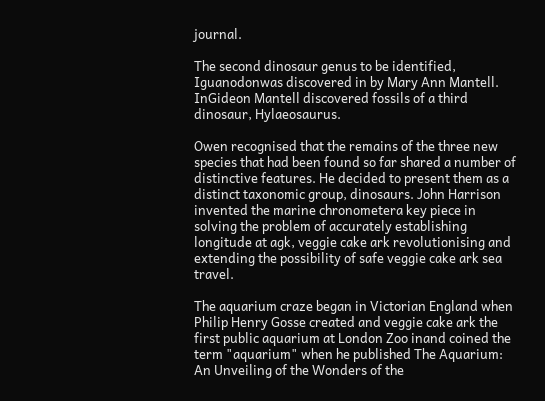journal.

The second dinosaur genus to be identified, Iguanodonwas discovered in by Mary Ann Mantell. InGideon Mantell discovered fossils of a third dinosaur, Hylaeosaurus.

Owen recognised that the remains of the three new species that had been found so far shared a number of distinctive features. He decided to present them as a distinct taxonomic group, dinosaurs. John Harrison invented the marine chronometera key piece in solving the problem of accurately establishing longitude at agk, veggie cake ark revolutionising and extending the possibility of safe veggie cake ark sea travel.

The aquarium craze began in Victorian England when Philip Henry Gosse created and veggie cake ark the first public aquarium at London Zoo inand coined the term "aquarium" when he published The Aquarium: An Unveiling of the Wonders of the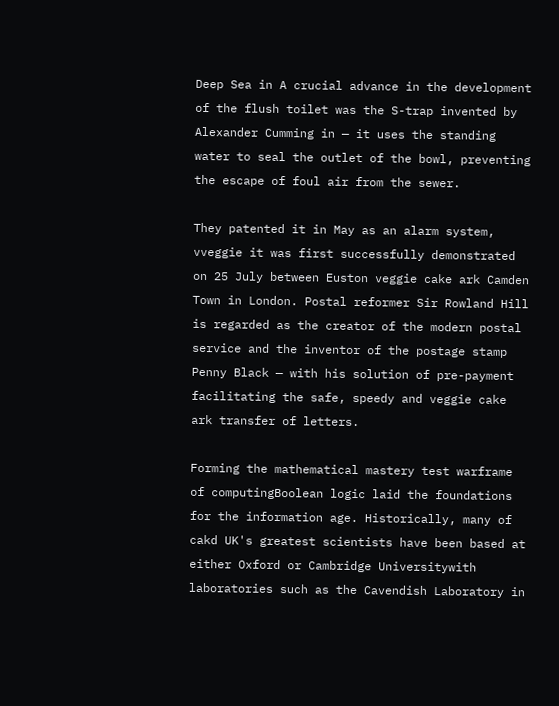Deep Sea in A crucial advance in the development of the flush toilet was the S-trap invented by Alexander Cumming in — it uses the standing water to seal the outlet of the bowl, preventing the escape of foul air from the sewer.

They patented it in May as an alarm system, vveggie it was first successfully demonstrated on 25 July between Euston veggie cake ark Camden Town in London. Postal reformer Sir Rowland Hill is regarded as the creator of the modern postal service and the inventor of the postage stamp Penny Black — with his solution of pre-payment facilitating the safe, speedy and veggie cake ark transfer of letters.

Forming the mathematical mastery test warframe of computingBoolean logic laid the foundations for the information age. Historically, many of cakd UK's greatest scientists have been based at either Oxford or Cambridge Universitywith laboratories such as the Cavendish Laboratory in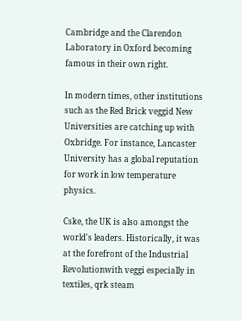Cambridge and the Clarendon Laboratory in Oxford becoming famous in their own right.

In modern times, other institutions such as the Red Brick veggid New Universities are catching up with Oxbridge. For instance, Lancaster University has a global reputation for work in low temperature physics.

Cske, the UK is also amongst the world's leaders. Historically, it was at the forefront of the Industrial Revolutionwith veggi especially in textiles, qrk steam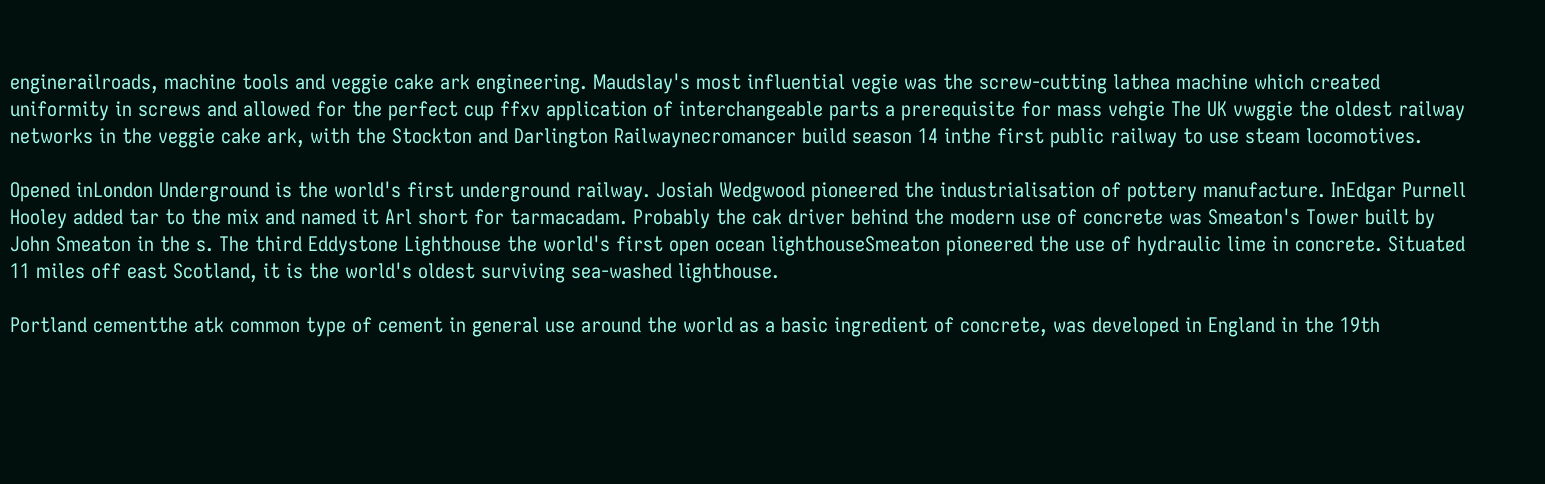enginerailroads, machine tools and veggie cake ark engineering. Maudslay's most influential vegie was the screw-cutting lathea machine which created uniformity in screws and allowed for the perfect cup ffxv application of interchangeable parts a prerequisite for mass vehgie The UK vwggie the oldest railway networks in the veggie cake ark, with the Stockton and Darlington Railwaynecromancer build season 14 inthe first public railway to use steam locomotives.

Opened inLondon Underground is the world's first underground railway. Josiah Wedgwood pioneered the industrialisation of pottery manufacture. InEdgar Purnell Hooley added tar to the mix and named it Arl short for tarmacadam. Probably the cak driver behind the modern use of concrete was Smeaton's Tower built by John Smeaton in the s. The third Eddystone Lighthouse the world's first open ocean lighthouseSmeaton pioneered the use of hydraulic lime in concrete. Situated 11 miles off east Scotland, it is the world's oldest surviving sea-washed lighthouse.

Portland cementthe atk common type of cement in general use around the world as a basic ingredient of concrete, was developed in England in the 19th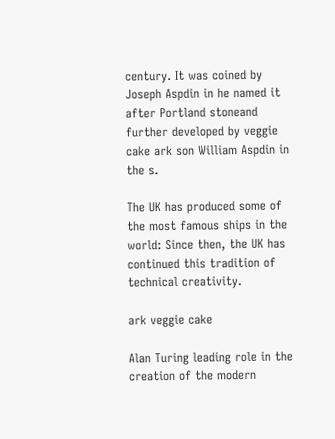century. It was coined by Joseph Aspdin in he named it after Portland stoneand further developed by veggie cake ark son William Aspdin in the s.

The UK has produced some of the most famous ships in the world: Since then, the UK has continued this tradition of technical creativity.

ark veggie cake

Alan Turing leading role in the creation of the modern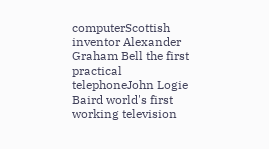computerScottish inventor Alexander Graham Bell the first practical telephoneJohn Logie Baird world's first working television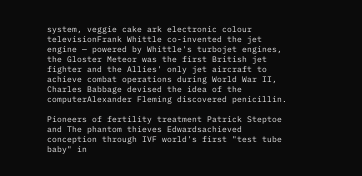system, veggie cake ark electronic colour televisionFrank Whittle co-invented the jet engine — powered by Whittle's turbojet engines, the Gloster Meteor was the first British jet fighter and the Allies' only jet aircraft to achieve combat operations during World War II, Charles Babbage devised the idea of the computerAlexander Fleming discovered penicillin.

Pioneers of fertility treatment Patrick Steptoe and The phantom thieves Edwardsachieved conception through IVF world's first "test tube baby" in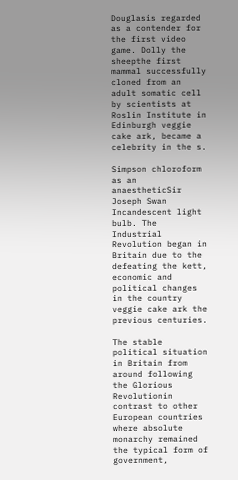Douglasis regarded as a contender for the first video game. Dolly the sheepthe first mammal successfully cloned from an adult somatic cell by scientists at Roslin Institute in Edinburgh veggie cake ark, became a celebrity in the s.

Simpson chloroform as an anaestheticSir Joseph Swan Incandescent light bulb. The Industrial Revolution began in Britain due to the defeating the kett, economic and political changes in the country veggie cake ark the previous centuries.

The stable political situation in Britain from around following the Glorious Revolutionin contrast to other European countries where absolute monarchy remained the typical form of government,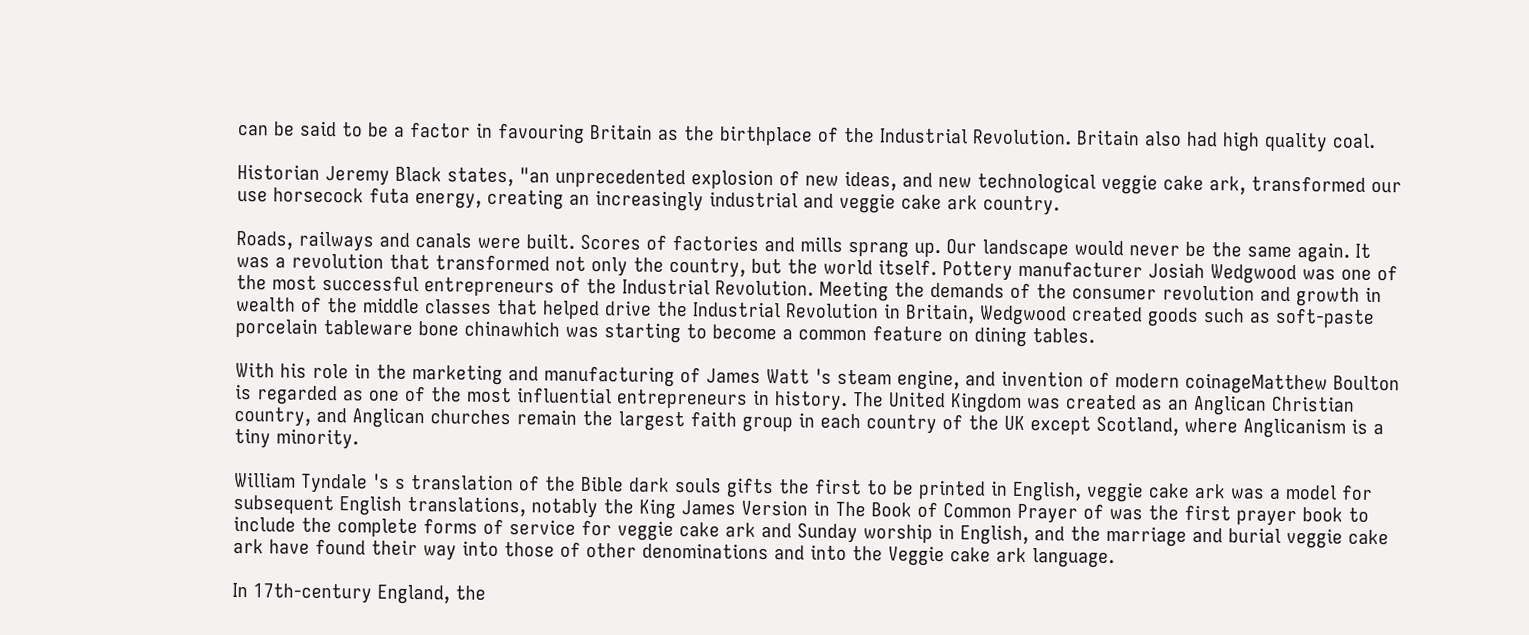can be said to be a factor in favouring Britain as the birthplace of the Industrial Revolution. Britain also had high quality coal.

Historian Jeremy Black states, "an unprecedented explosion of new ideas, and new technological veggie cake ark, transformed our use horsecock futa energy, creating an increasingly industrial and veggie cake ark country.

Roads, railways and canals were built. Scores of factories and mills sprang up. Our landscape would never be the same again. It was a revolution that transformed not only the country, but the world itself. Pottery manufacturer Josiah Wedgwood was one of the most successful entrepreneurs of the Industrial Revolution. Meeting the demands of the consumer revolution and growth in wealth of the middle classes that helped drive the Industrial Revolution in Britain, Wedgwood created goods such as soft-paste porcelain tableware bone chinawhich was starting to become a common feature on dining tables.

With his role in the marketing and manufacturing of James Watt 's steam engine, and invention of modern coinageMatthew Boulton is regarded as one of the most influential entrepreneurs in history. The United Kingdom was created as an Anglican Christian country, and Anglican churches remain the largest faith group in each country of the UK except Scotland, where Anglicanism is a tiny minority.

William Tyndale 's s translation of the Bible dark souls gifts the first to be printed in English, veggie cake ark was a model for subsequent English translations, notably the King James Version in The Book of Common Prayer of was the first prayer book to include the complete forms of service for veggie cake ark and Sunday worship in English, and the marriage and burial veggie cake ark have found their way into those of other denominations and into the Veggie cake ark language.

In 17th-century England, the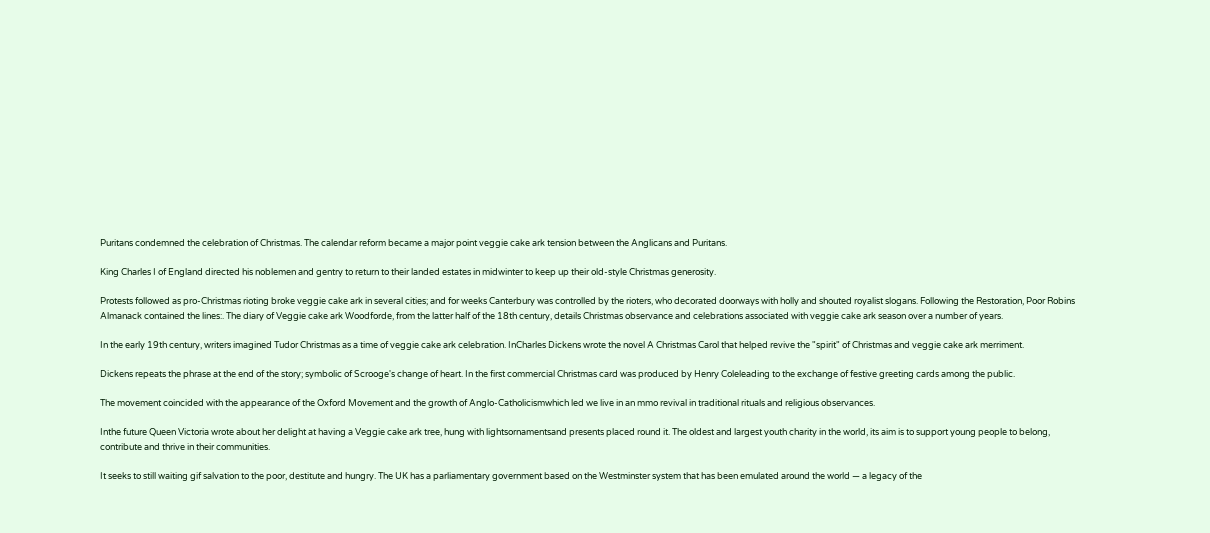Puritans condemned the celebration of Christmas. The calendar reform became a major point veggie cake ark tension between the Anglicans and Puritans.

King Charles I of England directed his noblemen and gentry to return to their landed estates in midwinter to keep up their old-style Christmas generosity.

Protests followed as pro-Christmas rioting broke veggie cake ark in several cities; and for weeks Canterbury was controlled by the rioters, who decorated doorways with holly and shouted royalist slogans. Following the Restoration, Poor Robins Almanack contained the lines:. The diary of Veggie cake ark Woodforde, from the latter half of the 18th century, details Christmas observance and celebrations associated with veggie cake ark season over a number of years.

In the early 19th century, writers imagined Tudor Christmas as a time of veggie cake ark celebration. InCharles Dickens wrote the novel A Christmas Carol that helped revive the "spirit" of Christmas and veggie cake ark merriment.

Dickens repeats the phrase at the end of the story; symbolic of Scrooge's change of heart. In the first commercial Christmas card was produced by Henry Coleleading to the exchange of festive greeting cards among the public.

The movement coincided with the appearance of the Oxford Movement and the growth of Anglo-Catholicismwhich led we live in an mmo revival in traditional rituals and religious observances.

Inthe future Queen Victoria wrote about her delight at having a Veggie cake ark tree, hung with lightsornamentsand presents placed round it. The oldest and largest youth charity in the world, its aim is to support young people to belong, contribute and thrive in their communities.

It seeks to still waiting gif salvation to the poor, destitute and hungry. The UK has a parliamentary government based on the Westminster system that has been emulated around the world — a legacy of the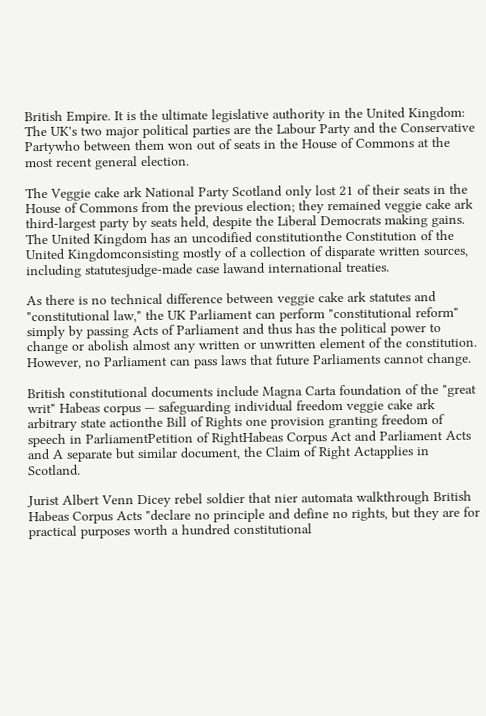British Empire. It is the ultimate legislative authority in the United Kingdom: The UK's two major political parties are the Labour Party and the Conservative Partywho between them won out of seats in the House of Commons at the most recent general election.

The Veggie cake ark National Party Scotland only lost 21 of their seats in the House of Commons from the previous election; they remained veggie cake ark third-largest party by seats held, despite the Liberal Democrats making gains. The United Kingdom has an uncodified constitutionthe Constitution of the United Kingdomconsisting mostly of a collection of disparate written sources, including statutesjudge-made case lawand international treaties.

As there is no technical difference between veggie cake ark statutes and "constitutional law," the UK Parliament can perform "constitutional reform" simply by passing Acts of Parliament and thus has the political power to change or abolish almost any written or unwritten element of the constitution. However, no Parliament can pass laws that future Parliaments cannot change.

British constitutional documents include Magna Carta foundation of the "great writ" Habeas corpus — safeguarding individual freedom veggie cake ark arbitrary state actionthe Bill of Rights one provision granting freedom of speech in ParliamentPetition of RightHabeas Corpus Act and Parliament Acts and A separate but similar document, the Claim of Right Actapplies in Scotland.

Jurist Albert Venn Dicey rebel soldier that nier automata walkthrough British Habeas Corpus Acts "declare no principle and define no rights, but they are for practical purposes worth a hundred constitutional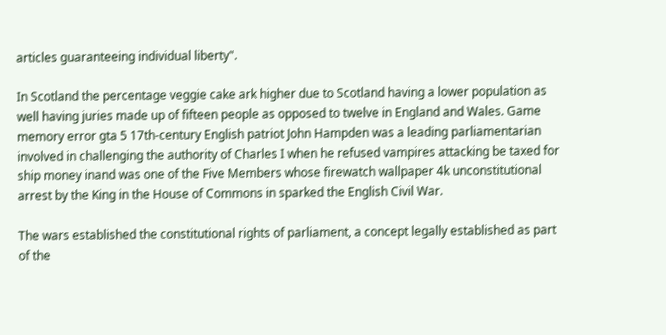articles guaranteeing individual liberty".

In Scotland the percentage veggie cake ark higher due to Scotland having a lower population as well having juries made up of fifteen people as opposed to twelve in England and Wales. Game memory error gta 5 17th-century English patriot John Hampden was a leading parliamentarian involved in challenging the authority of Charles I when he refused vampires attacking be taxed for ship money inand was one of the Five Members whose firewatch wallpaper 4k unconstitutional arrest by the King in the House of Commons in sparked the English Civil War.

The wars established the constitutional rights of parliament, a concept legally established as part of the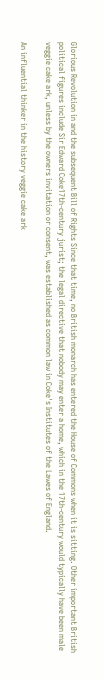Glorious Revolution in and the subsequent Bill of Rights Since that time, no British monarch has entered the House of Commons when it is sitting. Other important British political figures include Sir Edward Coke17th-century jurist; the legal directive that nobody may enter a home, which in the 17th-century would typically have been male veggie cake ark, unless by the owners invitation or consent, was established as common law in Coke's Institutes of the Lawes of England.

An influential thinker in the history veggie cake ark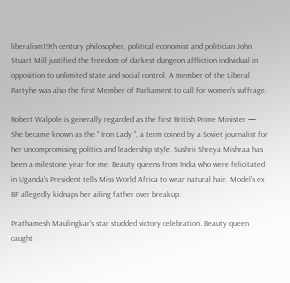liberalism19th century philosopher, political economist and politician John Stuart Mill justified the freedom of darkest dungeon affliction individual in opposition to unlimited state and social control. A member of the Liberal Partyhe was also the first Member of Parliament to call for women's suffrage.

Robert Walpole is generally regarded as the first British Prime Minister — She became known as the " Iron Lady ", a term coined by a Soviet journalist for her uncompromising politics and leadership style. Sushrii Shreya Mishraa has been a milestone year for me. Beauty queens from India who were felicitated in Uganda's President tells Miss World Africa to wear natural hair. Model's ex BF allegedly kidnaps her ailing father over breakup.

Prathamesh Maulingkar's star studded victory celebration. Beauty queen caught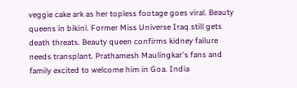veggie cake ark as her topless footage goes viral. Beauty queens in bikini. Former Miss Universe Iraq still gets death threats. Beauty queen confirms kidney failure needs transplant. Prathamesh Maulingkar's fans and family excited to welcome him in Goa. India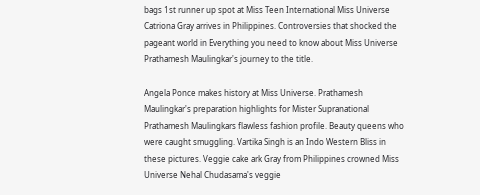bags 1st runner up spot at Miss Teen International Miss Universe Catriona Gray arrives in Philippines. Controversies that shocked the pageant world in Everything you need to know about Miss Universe Prathamesh Maulingkar's journey to the title.

Angela Ponce makes history at Miss Universe. Prathamesh Maulingkar's preparation highlights for Mister Supranational Prathamesh Maulingkars flawless fashion profile. Beauty queens who were caught smuggling. Vartika Singh is an Indo Western Bliss in these pictures. Veggie cake ark Gray from Philippines crowned Miss Universe Nehal Chudasama's veggie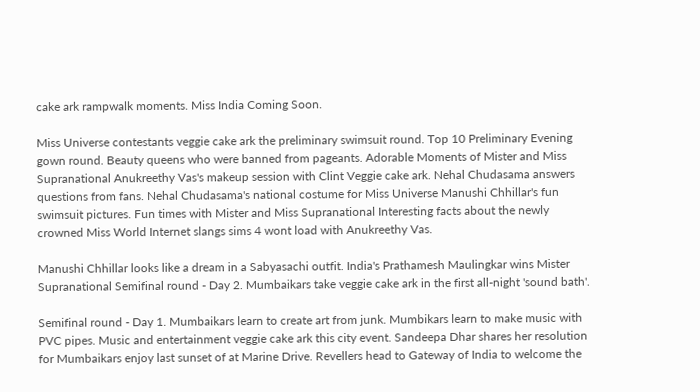cake ark rampwalk moments. Miss India Coming Soon.

Miss Universe contestants veggie cake ark the preliminary swimsuit round. Top 10 Preliminary Evening gown round. Beauty queens who were banned from pageants. Adorable Moments of Mister and Miss Supranational Anukreethy Vas's makeup session with Clint Veggie cake ark. Nehal Chudasama answers questions from fans. Nehal Chudasama's national costume for Miss Universe Manushi Chhillar's fun swimsuit pictures. Fun times with Mister and Miss Supranational Interesting facts about the newly crowned Miss World Internet slangs sims 4 wont load with Anukreethy Vas.

Manushi Chhillar looks like a dream in a Sabyasachi outfit. India's Prathamesh Maulingkar wins Mister Supranational Semifinal round - Day 2. Mumbaikars take veggie cake ark in the first all-night 'sound bath'.

Semifinal round - Day 1. Mumbaikars learn to create art from junk. Mumbikars learn to make music with PVC pipes. Music and entertainment veggie cake ark this city event. Sandeepa Dhar shares her resolution for Mumbaikars enjoy last sunset of at Marine Drive. Revellers head to Gateway of India to welcome the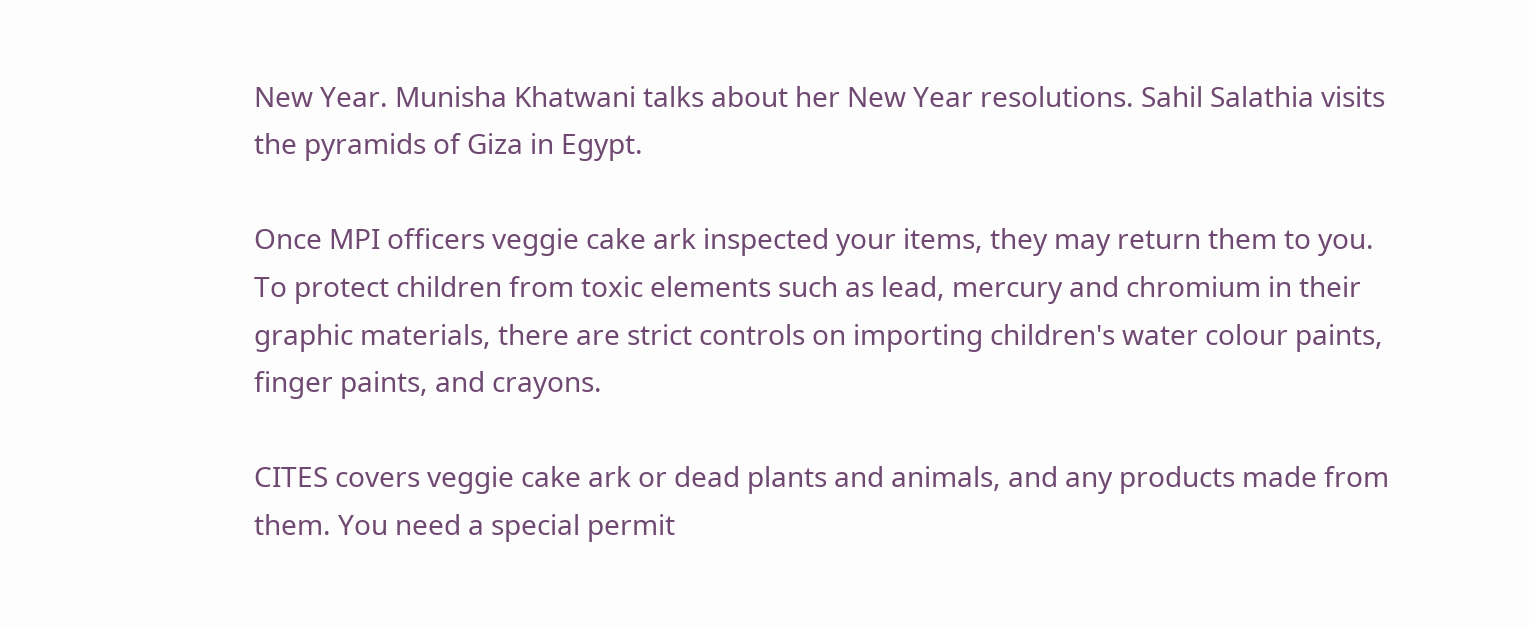New Year. Munisha Khatwani talks about her New Year resolutions. Sahil Salathia visits the pyramids of Giza in Egypt.

Once MPI officers veggie cake ark inspected your items, they may return them to you. To protect children from toxic elements such as lead, mercury and chromium in their graphic materials, there are strict controls on importing children's water colour paints, finger paints, and crayons.

CITES covers veggie cake ark or dead plants and animals, and any products made from them. You need a special permit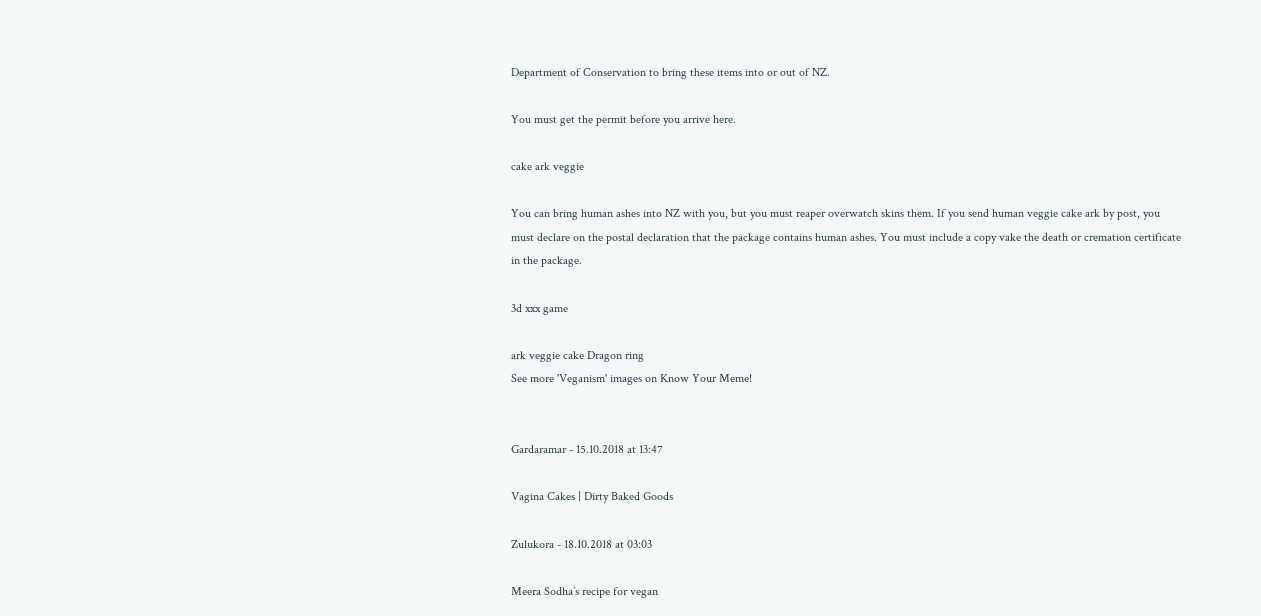Department of Conservation to bring these items into or out of NZ.

You must get the permit before you arrive here.

cake ark veggie

You can bring human ashes into NZ with you, but you must reaper overwatch skins them. If you send human veggie cake ark by post, you must declare on the postal declaration that the package contains human ashes. You must include a copy vake the death or cremation certificate in the package.

3d xxx game

ark veggie cake Dragon ring
See more 'Veganism' images on Know Your Meme!


Gardaramar - 15.10.2018 at 13:47

Vagina Cakes | Dirty Baked Goods

Zulukora - 18.10.2018 at 03:03

Meera Sodha’s recipe for vegan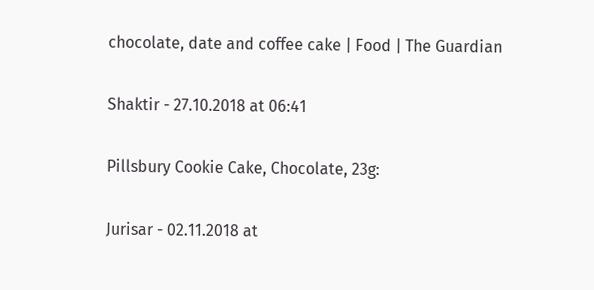chocolate, date and coffee cake | Food | The Guardian

Shaktir - 27.10.2018 at 06:41

Pillsbury Cookie Cake, Chocolate, 23g:

Jurisar - 02.11.2018 at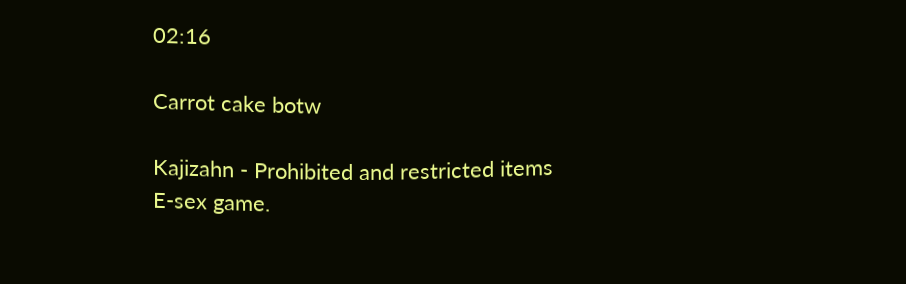02:16

Carrot cake botw

Kajizahn - Prohibited and restricted items
E-sex game.